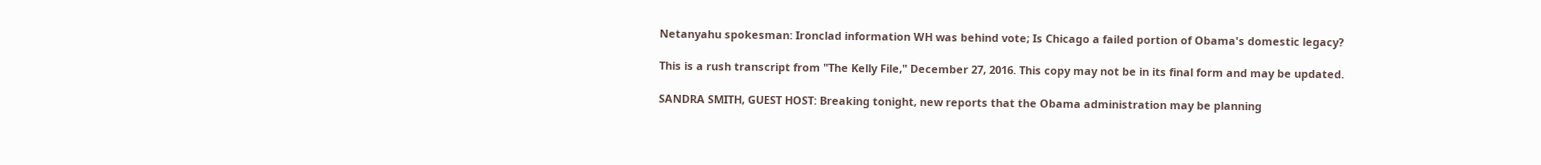Netanyahu spokesman: Ironclad information WH was behind vote; Is Chicago a failed portion of Obama's domestic legacy?

This is a rush transcript from "The Kelly File," December 27, 2016. This copy may not be in its final form and may be updated.

SANDRA SMITH, GUEST HOST: Breaking tonight, new reports that the Obama administration may be planning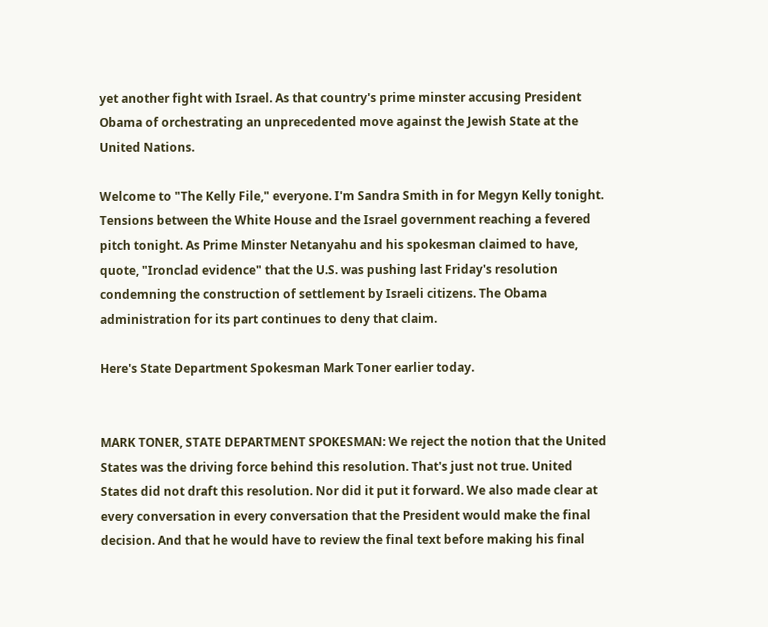yet another fight with Israel. As that country's prime minster accusing President Obama of orchestrating an unprecedented move against the Jewish State at the United Nations.

Welcome to "The Kelly File," everyone. I'm Sandra Smith in for Megyn Kelly tonight. Tensions between the White House and the Israel government reaching a fevered pitch tonight. As Prime Minster Netanyahu and his spokesman claimed to have, quote, "Ironclad evidence" that the U.S. was pushing last Friday's resolution condemning the construction of settlement by Israeli citizens. The Obama administration for its part continues to deny that claim.

Here's State Department Spokesman Mark Toner earlier today.


MARK TONER, STATE DEPARTMENT SPOKESMAN: We reject the notion that the United States was the driving force behind this resolution. That's just not true. United States did not draft this resolution. Nor did it put it forward. We also made clear at every conversation in every conversation that the President would make the final decision. And that he would have to review the final text before making his final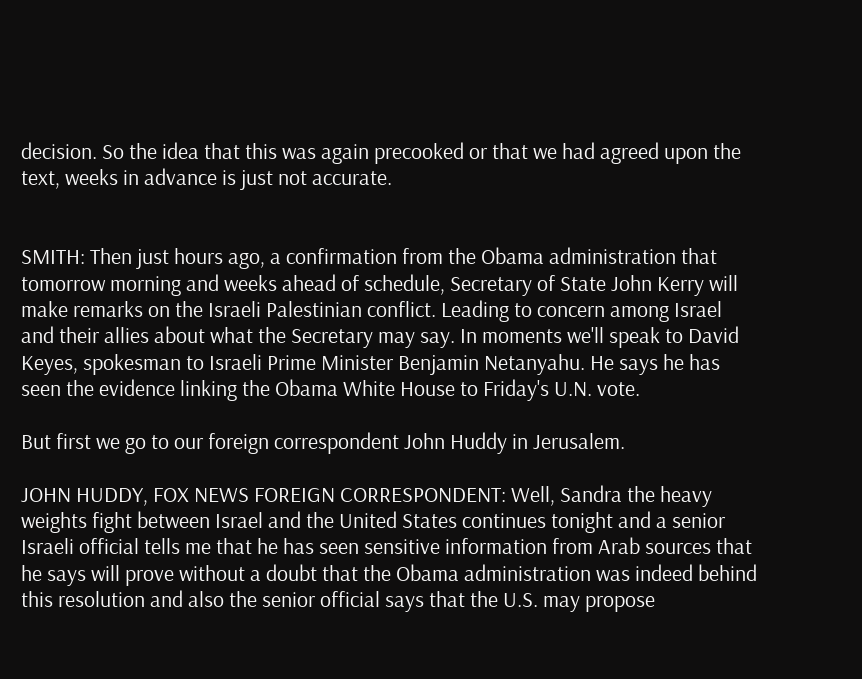decision. So the idea that this was again precooked or that we had agreed upon the text, weeks in advance is just not accurate.


SMITH: Then just hours ago, a confirmation from the Obama administration that tomorrow morning and weeks ahead of schedule, Secretary of State John Kerry will make remarks on the Israeli Palestinian conflict. Leading to concern among Israel and their allies about what the Secretary may say. In moments we'll speak to David Keyes, spokesman to Israeli Prime Minister Benjamin Netanyahu. He says he has seen the evidence linking the Obama White House to Friday's U.N. vote.

But first we go to our foreign correspondent John Huddy in Jerusalem.

JOHN HUDDY, FOX NEWS FOREIGN CORRESPONDENT: Well, Sandra the heavy weights fight between Israel and the United States continues tonight and a senior Israeli official tells me that he has seen sensitive information from Arab sources that he says will prove without a doubt that the Obama administration was indeed behind this resolution and also the senior official says that the U.S. may propose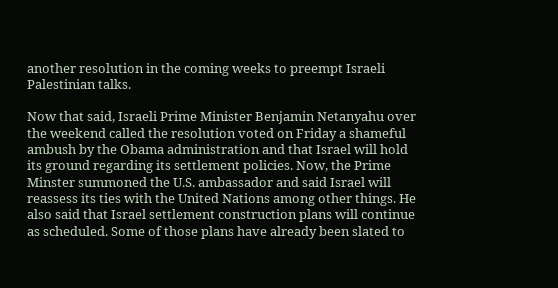another resolution in the coming weeks to preempt Israeli Palestinian talks.

Now that said, Israeli Prime Minister Benjamin Netanyahu over the weekend called the resolution voted on Friday a shameful ambush by the Obama administration and that Israel will hold its ground regarding its settlement policies. Now, the Prime Minster summoned the U.S. ambassador and said Israel will reassess its ties with the United Nations among other things. He also said that Israel settlement construction plans will continue as scheduled. Some of those plans have already been slated to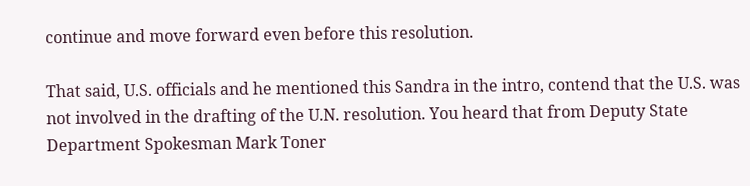continue and move forward even before this resolution.

That said, U.S. officials and he mentioned this Sandra in the intro, contend that the U.S. was not involved in the drafting of the U.N. resolution. You heard that from Deputy State Department Spokesman Mark Toner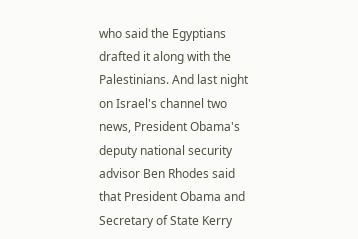who said the Egyptians drafted it along with the Palestinians. And last night on Israel's channel two news, President Obama's deputy national security advisor Ben Rhodes said that President Obama and Secretary of State Kerry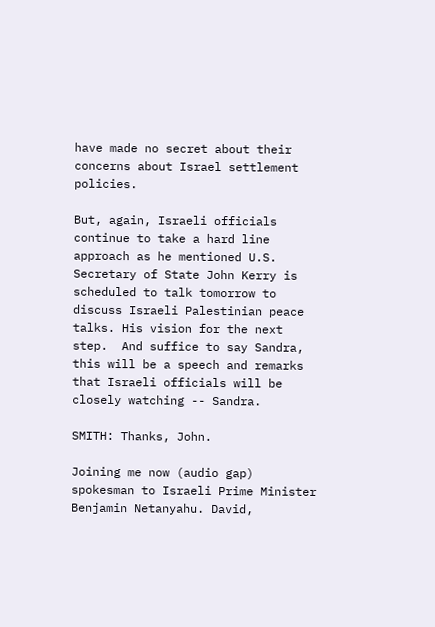have made no secret about their concerns about Israel settlement policies.

But, again, Israeli officials continue to take a hard line approach as he mentioned U.S. Secretary of State John Kerry is scheduled to talk tomorrow to discuss Israeli Palestinian peace talks. His vision for the next step.  And suffice to say Sandra, this will be a speech and remarks that Israeli officials will be closely watching -- Sandra.

SMITH: Thanks, John.

Joining me now (audio gap) spokesman to Israeli Prime Minister Benjamin Netanyahu. David,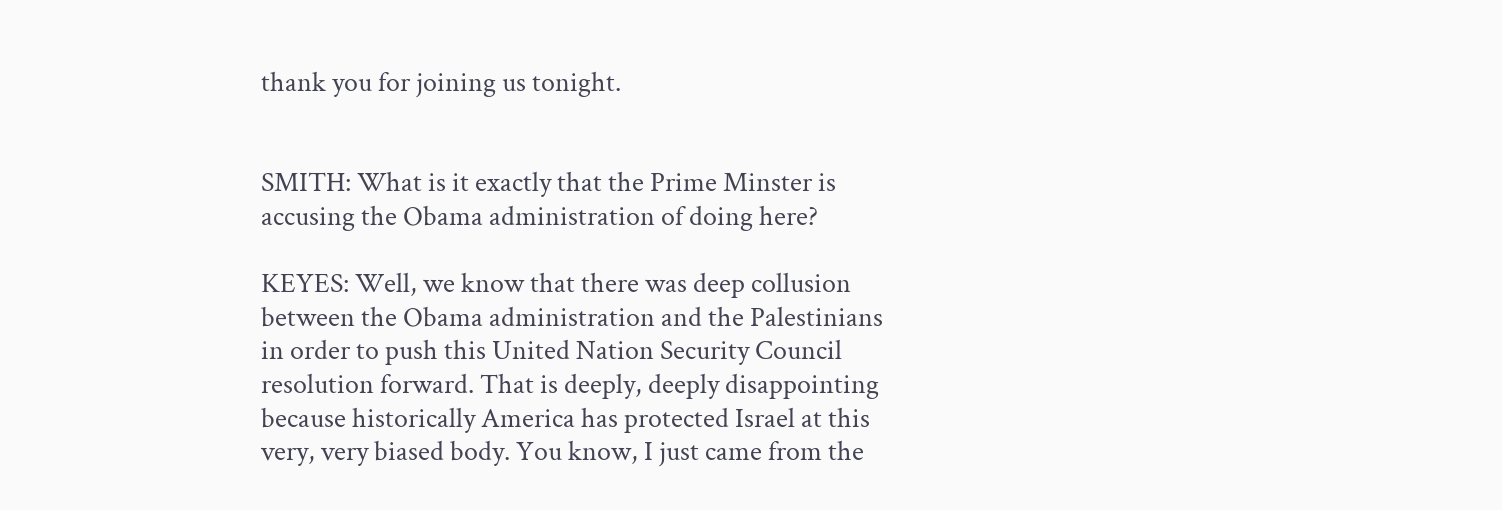thank you for joining us tonight.


SMITH: What is it exactly that the Prime Minster is accusing the Obama administration of doing here?

KEYES: Well, we know that there was deep collusion between the Obama administration and the Palestinians in order to push this United Nation Security Council resolution forward. That is deeply, deeply disappointing because historically America has protected Israel at this very, very biased body. You know, I just came from the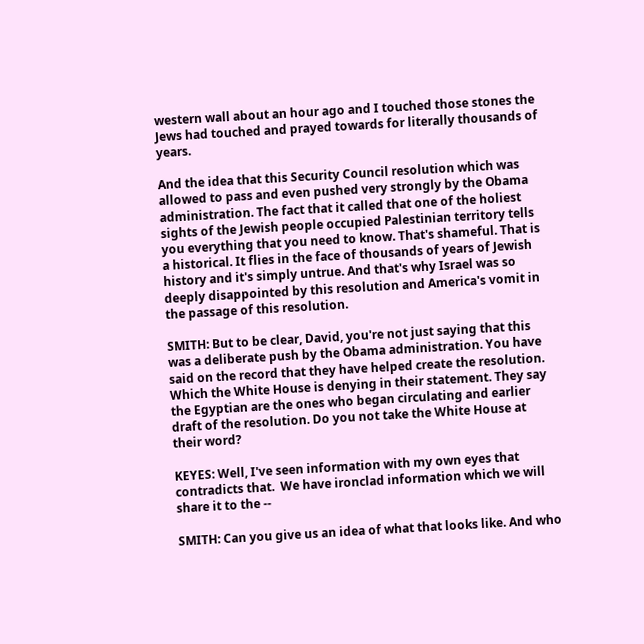western wall about an hour ago and I touched those stones the Jews had touched and prayed towards for literally thousands of years.

And the idea that this Security Council resolution which was allowed to pass and even pushed very strongly by the Obama administration. The fact that it called that one of the holiest sights of the Jewish people occupied Palestinian territory tells you everything that you need to know. That's shameful. That is a historical. It flies in the face of thousands of years of Jewish history and it's simply untrue. And that's why Israel was so deeply disappointed by this resolution and America's vomit in the passage of this resolution.

SMITH: But to be clear, David, you're not just saying that this was a deliberate push by the Obama administration. You have said on the record that they have helped create the resolution. Which the White House is denying in their statement. They say the Egyptian are the ones who began circulating and earlier draft of the resolution. Do you not take the White House at their word?

KEYES: Well, I've seen information with my own eyes that contradicts that.  We have ironclad information which we will share it to the --

SMITH: Can you give us an idea of what that looks like. And who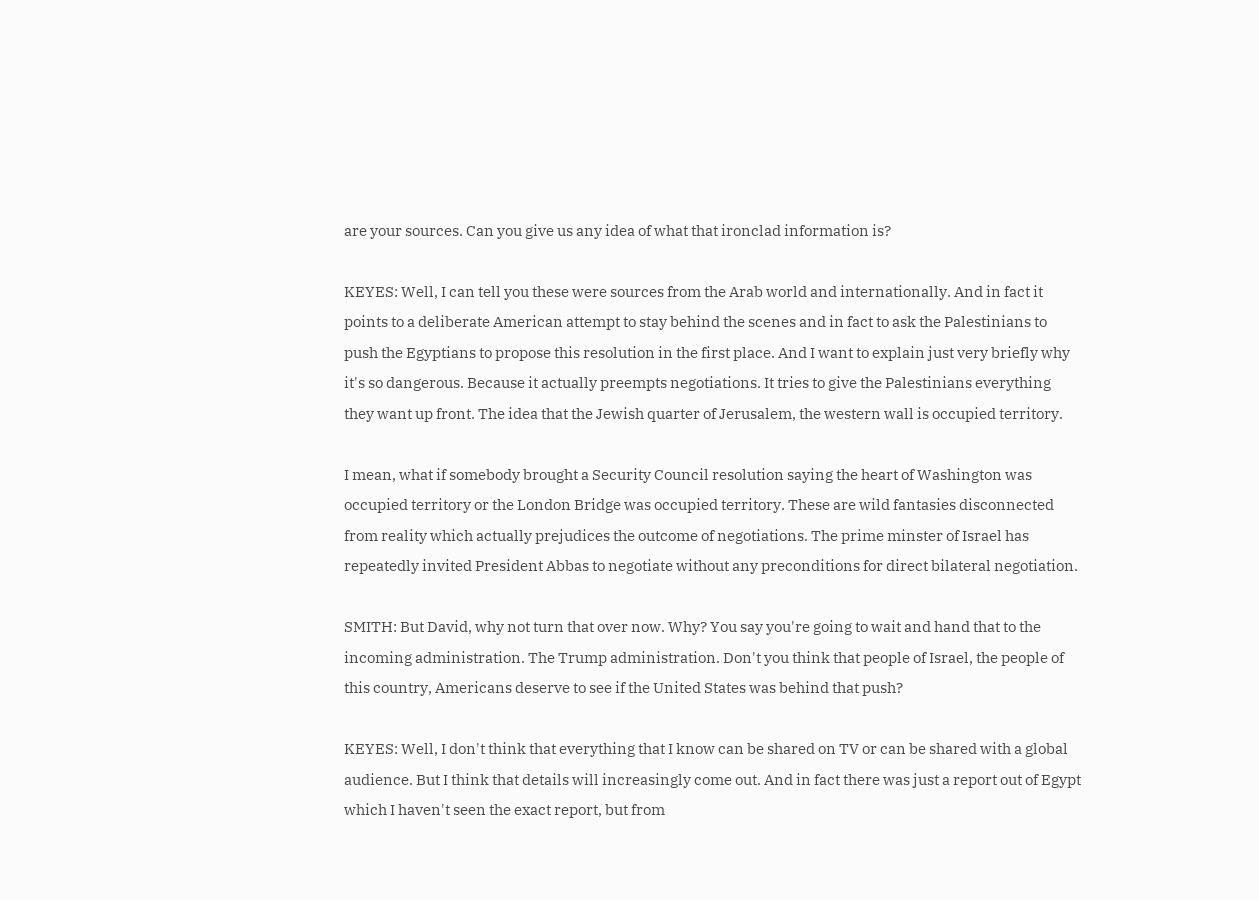are your sources. Can you give us any idea of what that ironclad information is?

KEYES: Well, I can tell you these were sources from the Arab world and internationally. And in fact it points to a deliberate American attempt to stay behind the scenes and in fact to ask the Palestinians to push the Egyptians to propose this resolution in the first place. And I want to explain just very briefly why it's so dangerous. Because it actually preempts negotiations. It tries to give the Palestinians everything they want up front. The idea that the Jewish quarter of Jerusalem, the western wall is occupied territory.

I mean, what if somebody brought a Security Council resolution saying the heart of Washington was occupied territory or the London Bridge was occupied territory. These are wild fantasies disconnected from reality which actually prejudices the outcome of negotiations. The prime minster of Israel has repeatedly invited President Abbas to negotiate without any preconditions for direct bilateral negotiation.

SMITH: But David, why not turn that over now. Why? You say you're going to wait and hand that to the incoming administration. The Trump administration. Don't you think that people of Israel, the people of this country, Americans deserve to see if the United States was behind that push?

KEYES: Well, I don't think that everything that I know can be shared on TV or can be shared with a global audience. But I think that details will increasingly come out. And in fact there was just a report out of Egypt which I haven't seen the exact report, but from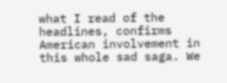what I read of the headlines, confirms American involvement in this whole sad saga. We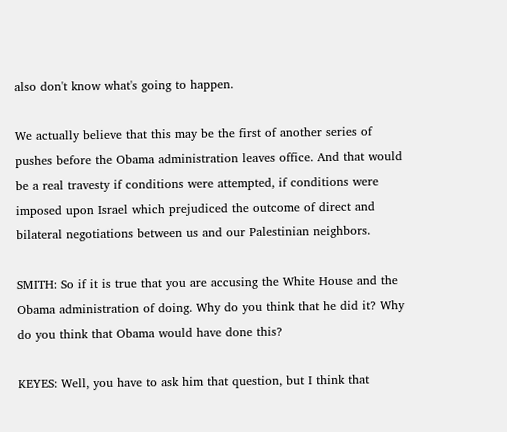also don't know what's going to happen.

We actually believe that this may be the first of another series of pushes before the Obama administration leaves office. And that would be a real travesty if conditions were attempted, if conditions were imposed upon Israel which prejudiced the outcome of direct and bilateral negotiations between us and our Palestinian neighbors.

SMITH: So if it is true that you are accusing the White House and the Obama administration of doing. Why do you think that he did it? Why do you think that Obama would have done this?

KEYES: Well, you have to ask him that question, but I think that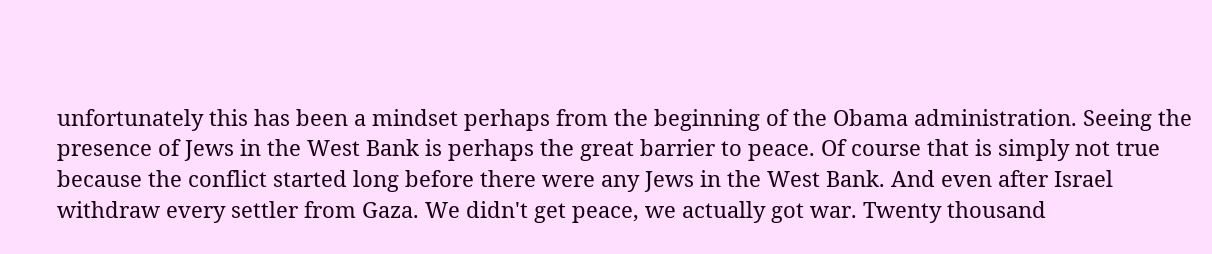unfortunately this has been a mindset perhaps from the beginning of the Obama administration. Seeing the presence of Jews in the West Bank is perhaps the great barrier to peace. Of course that is simply not true because the conflict started long before there were any Jews in the West Bank. And even after Israel withdraw every settler from Gaza. We didn't get peace, we actually got war. Twenty thousand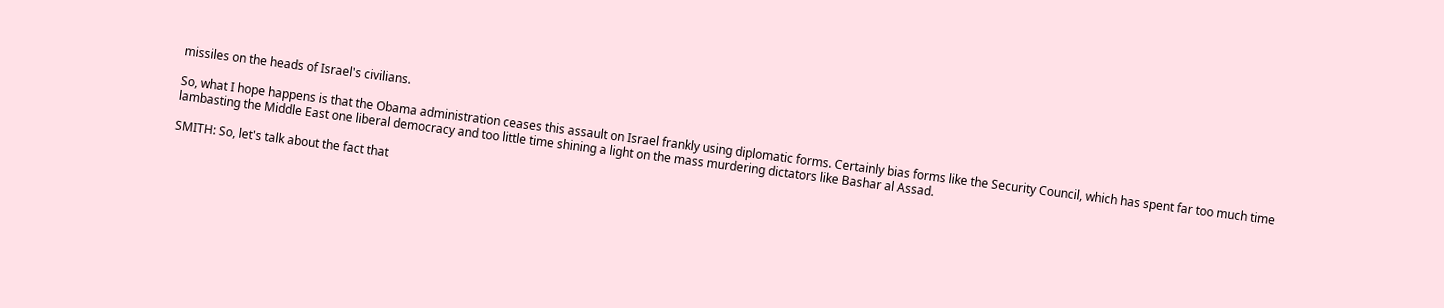missiles on the heads of Israel's civilians.

So, what I hope happens is that the Obama administration ceases this assault on Israel frankly using diplomatic forms. Certainly bias forms like the Security Council, which has spent far too much time lambasting the Middle East one liberal democracy and too little time shining a light on the mass murdering dictators like Bashar al Assad.

SMITH: So, let's talk about the fact that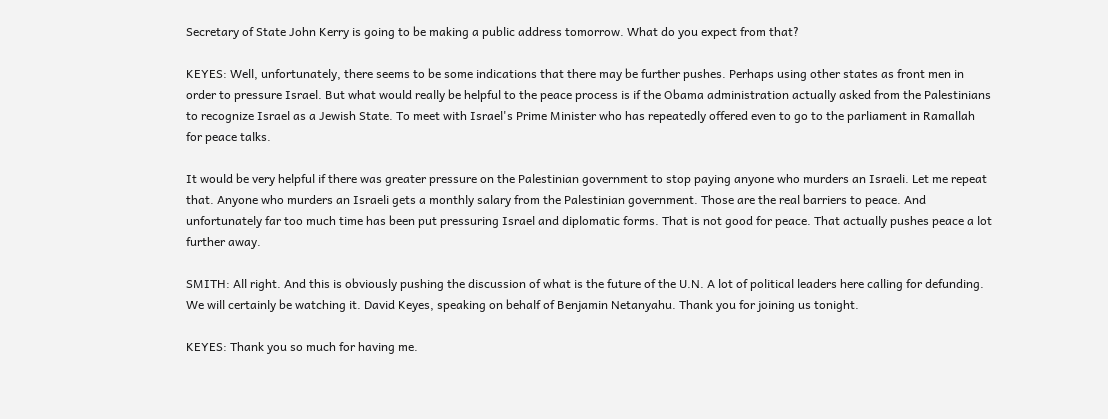Secretary of State John Kerry is going to be making a public address tomorrow. What do you expect from that?

KEYES: Well, unfortunately, there seems to be some indications that there may be further pushes. Perhaps using other states as front men in order to pressure Israel. But what would really be helpful to the peace process is if the Obama administration actually asked from the Palestinians to recognize Israel as a Jewish State. To meet with Israel's Prime Minister who has repeatedly offered even to go to the parliament in Ramallah for peace talks.

It would be very helpful if there was greater pressure on the Palestinian government to stop paying anyone who murders an Israeli. Let me repeat that. Anyone who murders an Israeli gets a monthly salary from the Palestinian government. Those are the real barriers to peace. And unfortunately far too much time has been put pressuring Israel and diplomatic forms. That is not good for peace. That actually pushes peace a lot further away.

SMITH: All right. And this is obviously pushing the discussion of what is the future of the U.N. A lot of political leaders here calling for defunding. We will certainly be watching it. David Keyes, speaking on behalf of Benjamin Netanyahu. Thank you for joining us tonight.

KEYES: Thank you so much for having me.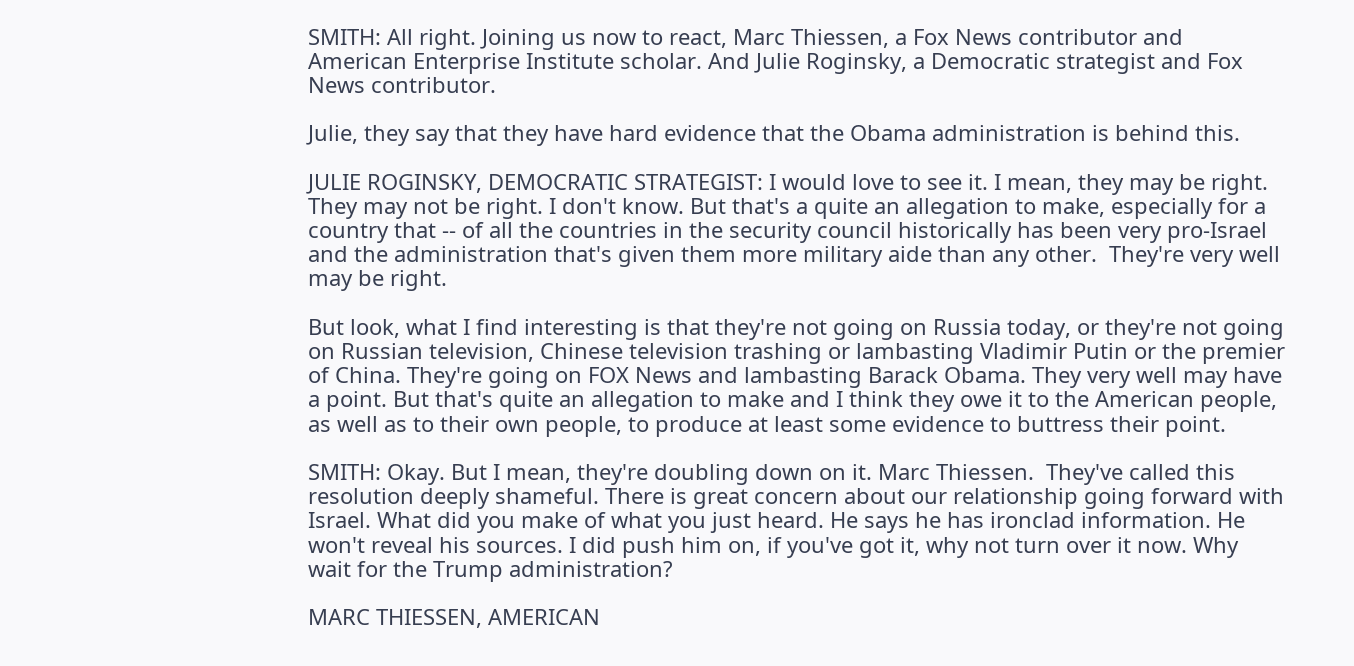SMITH: All right. Joining us now to react, Marc Thiessen, a Fox News contributor and American Enterprise Institute scholar. And Julie Roginsky, a Democratic strategist and Fox News contributor.

Julie, they say that they have hard evidence that the Obama administration is behind this.

JULIE ROGINSKY, DEMOCRATIC STRATEGIST: I would love to see it. I mean, they may be right. They may not be right. I don't know. But that's a quite an allegation to make, especially for a country that -- of all the countries in the security council historically has been very pro-Israel and the administration that's given them more military aide than any other.  They're very well may be right.

But look, what I find interesting is that they're not going on Russia today, or they're not going on Russian television, Chinese television trashing or lambasting Vladimir Putin or the premier of China. They're going on FOX News and lambasting Barack Obama. They very well may have a point. But that's quite an allegation to make and I think they owe it to the American people, as well as to their own people, to produce at least some evidence to buttress their point.

SMITH: Okay. But I mean, they're doubling down on it. Marc Thiessen.  They've called this resolution deeply shameful. There is great concern about our relationship going forward with Israel. What did you make of what you just heard. He says he has ironclad information. He won't reveal his sources. I did push him on, if you've got it, why not turn over it now. Why wait for the Trump administration?

MARC THIESSEN, AMERICAN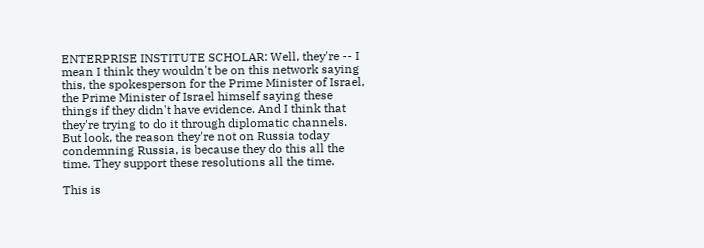ENTERPRISE INSTITUTE SCHOLAR: Well, they're -- I mean I think they wouldn't be on this network saying this, the spokesperson for the Prime Minister of Israel, the Prime Minister of Israel himself saying these things if they didn't have evidence. And I think that they're trying to do it through diplomatic channels. But look, the reason they're not on Russia today condemning Russia, is because they do this all the time. They support these resolutions all the time.

This is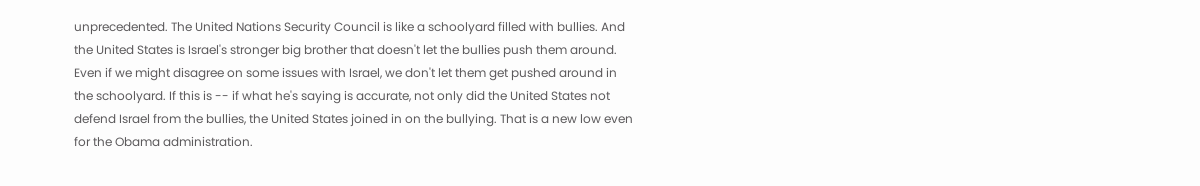unprecedented. The United Nations Security Council is like a schoolyard filled with bullies. And the United States is Israel's stronger big brother that doesn't let the bullies push them around. Even if we might disagree on some issues with Israel, we don't let them get pushed around in the schoolyard. If this is -- if what he's saying is accurate, not only did the United States not defend Israel from the bullies, the United States joined in on the bullying. That is a new low even for the Obama administration.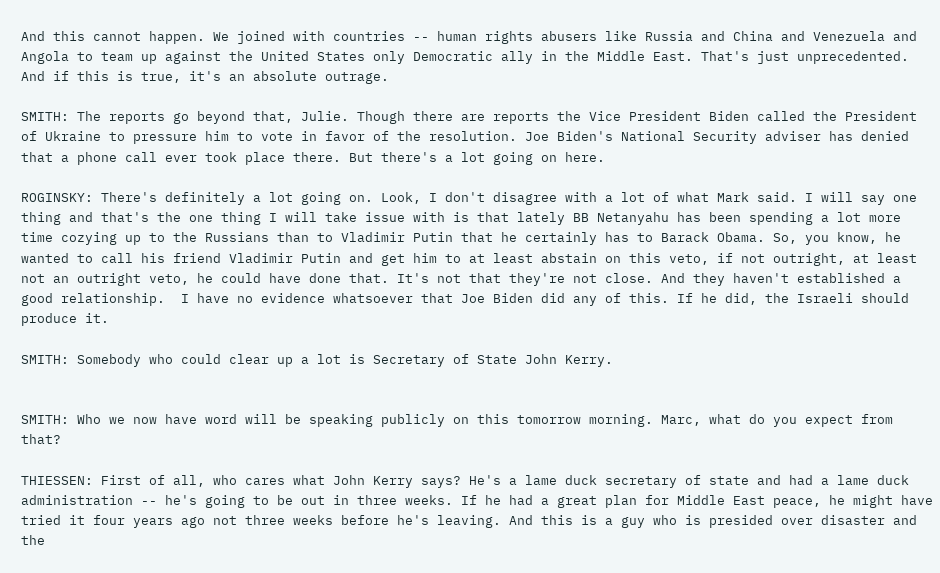And this cannot happen. We joined with countries -- human rights abusers like Russia and China and Venezuela and Angola to team up against the United States only Democratic ally in the Middle East. That's just unprecedented. And if this is true, it's an absolute outrage.

SMITH: The reports go beyond that, Julie. Though there are reports the Vice President Biden called the President of Ukraine to pressure him to vote in favor of the resolution. Joe Biden's National Security adviser has denied that a phone call ever took place there. But there's a lot going on here.

ROGINSKY: There's definitely a lot going on. Look, I don't disagree with a lot of what Mark said. I will say one thing and that's the one thing I will take issue with is that lately BB Netanyahu has been spending a lot more time cozying up to the Russians than to Vladimir Putin that he certainly has to Barack Obama. So, you know, he wanted to call his friend Vladimir Putin and get him to at least abstain on this veto, if not outright, at least not an outright veto, he could have done that. It's not that they're not close. And they haven't established a good relationship.  I have no evidence whatsoever that Joe Biden did any of this. If he did, the Israeli should produce it.

SMITH: Somebody who could clear up a lot is Secretary of State John Kerry.


SMITH: Who we now have word will be speaking publicly on this tomorrow morning. Marc, what do you expect from that?

THIESSEN: First of all, who cares what John Kerry says? He's a lame duck secretary of state and had a lame duck administration -- he's going to be out in three weeks. If he had a great plan for Middle East peace, he might have tried it four years ago not three weeks before he's leaving. And this is a guy who is presided over disaster and the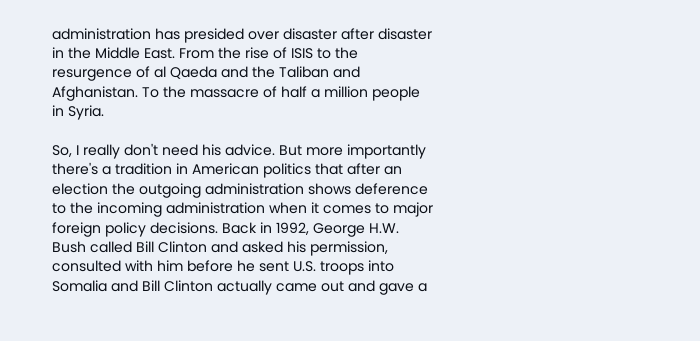administration has presided over disaster after disaster in the Middle East. From the rise of ISIS to the resurgence of al Qaeda and the Taliban and Afghanistan. To the massacre of half a million people in Syria.

So, I really don't need his advice. But more importantly there's a tradition in American politics that after an election the outgoing administration shows deference to the incoming administration when it comes to major foreign policy decisions. Back in 1992, George H.W. Bush called Bill Clinton and asked his permission, consulted with him before he sent U.S. troops into Somalia and Bill Clinton actually came out and gave a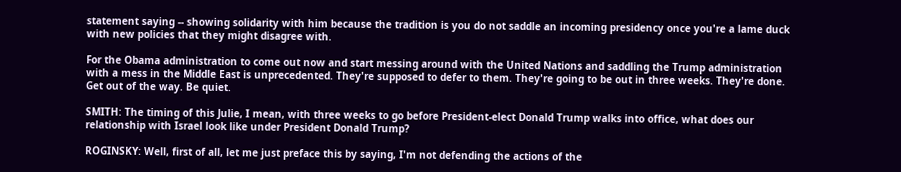statement saying -- showing solidarity with him because the tradition is you do not saddle an incoming presidency once you're a lame duck with new policies that they might disagree with.

For the Obama administration to come out now and start messing around with the United Nations and saddling the Trump administration with a mess in the Middle East is unprecedented. They're supposed to defer to them. They're going to be out in three weeks. They're done. Get out of the way. Be quiet.

SMITH: The timing of this Julie, I mean, with three weeks to go before President-elect Donald Trump walks into office, what does our relationship with Israel look like under President Donald Trump?

ROGINSKY: Well, first of all, let me just preface this by saying, I'm not defending the actions of the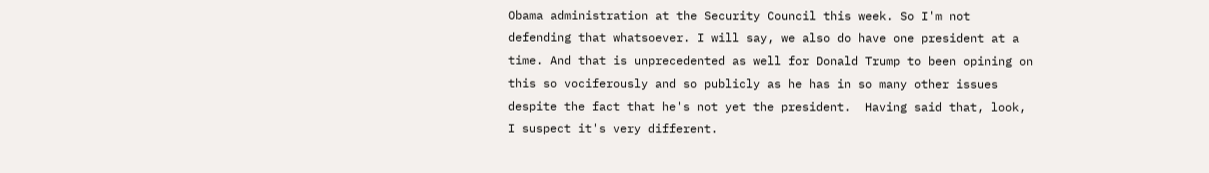Obama administration at the Security Council this week. So I'm not defending that whatsoever. I will say, we also do have one president at a time. And that is unprecedented as well for Donald Trump to been opining on this so vociferously and so publicly as he has in so many other issues despite the fact that he's not yet the president.  Having said that, look, I suspect it's very different.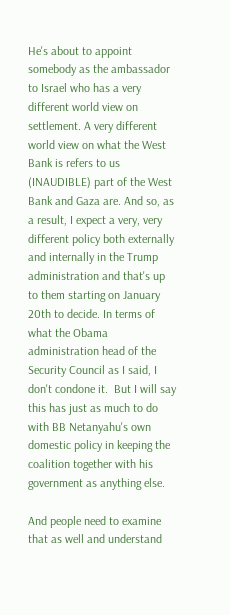He's about to appoint somebody as the ambassador to Israel who has a very different world view on settlement. A very different world view on what the West Bank is refers to us (INAUDIBLE) part of the West Bank and Gaza are. And so, as a result, I expect a very, very different policy both externally and internally in the Trump administration and that's up to them starting on January 20th to decide. In terms of what the Obama administration head of the Security Council as I said, I don't condone it.  But I will say this has just as much to do with BB Netanyahu's own domestic policy in keeping the coalition together with his government as anything else.

And people need to examine that as well and understand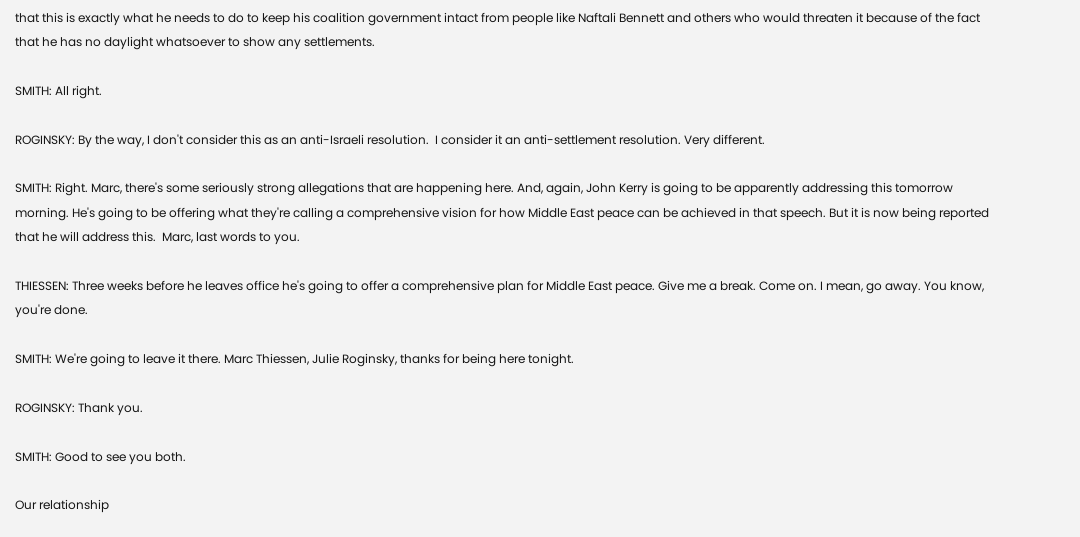that this is exactly what he needs to do to keep his coalition government intact from people like Naftali Bennett and others who would threaten it because of the fact that he has no daylight whatsoever to show any settlements.

SMITH: All right.

ROGINSKY: By the way, I don't consider this as an anti-Israeli resolution.  I consider it an anti-settlement resolution. Very different.

SMITH: Right. Marc, there's some seriously strong allegations that are happening here. And, again, John Kerry is going to be apparently addressing this tomorrow morning. He's going to be offering what they're calling a comprehensive vision for how Middle East peace can be achieved in that speech. But it is now being reported that he will address this.  Marc, last words to you.

THIESSEN: Three weeks before he leaves office he's going to offer a comprehensive plan for Middle East peace. Give me a break. Come on. I mean, go away. You know, you're done.

SMITH: We're going to leave it there. Marc Thiessen, Julie Roginsky, thanks for being here tonight.

ROGINSKY: Thank you.

SMITH: Good to see you both.

Our relationship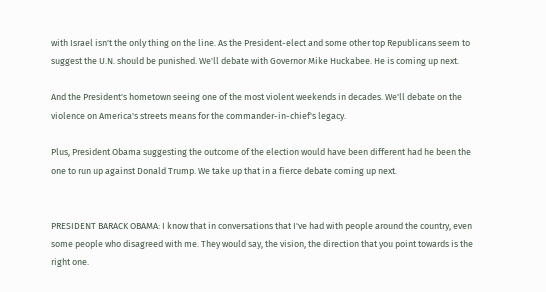with Israel isn't the only thing on the line. As the President-elect and some other top Republicans seem to suggest the U.N. should be punished. We'll debate with Governor Mike Huckabee. He is coming up next.

And the President's hometown seeing one of the most violent weekends in decades. We'll debate on the violence on America's streets means for the commander-in-chief's legacy.

Plus, President Obama suggesting the outcome of the election would have been different had he been the one to run up against Donald Trump. We take up that in a fierce debate coming up next.


PRESIDENT BARACK OBAMA: I know that in conversations that I've had with people around the country, even some people who disagreed with me. They would say, the vision, the direction that you point towards is the right one.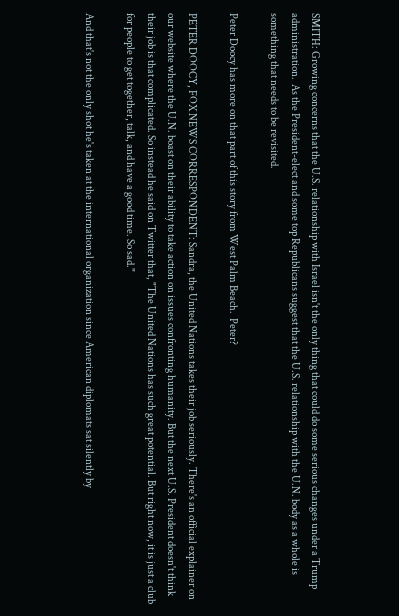SMITH: Growing concerns that the U.S. relationship with Israel isn't the only thing that could do some serious changes under a Trump administration.  As the President-elect and some top Republicans suggest that the U.S. relationship with the U.N. body as a whole is something that needs to be revisited.

Peter Doocy has more on that part of this story from West Palm Beach.  Peter?

PETER DOOCY, FOX NEWS CORRESPONDENT: Sandra, the United Nations takes their job seriously. There's an official explainer on our website where the U.N. boast on their ability to take action on issues confronting humanity. But the next U.S. President doesn't think their job is that complicated. So instead he said on Twitter that, "The United Nations has such great potential. But right now, it is just a club for people to get together, talk, and have a good time. So sad."

And that's not the only shot he's taken at the international organization since American diplomats sat silently by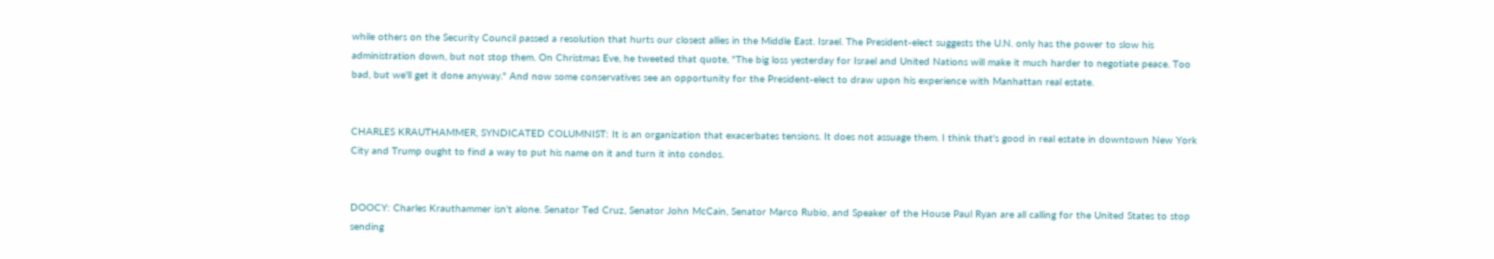while others on the Security Council passed a resolution that hurts our closest allies in the Middle East. Israel. The President-elect suggests the U.N. only has the power to slow his administration down, but not stop them. On Christmas Eve, he tweeted that quote, "The big loss yesterday for Israel and United Nations will make it much harder to negotiate peace. Too bad, but we'll get it done anyway." And now some conservatives see an opportunity for the President-elect to draw upon his experience with Manhattan real estate.


CHARLES KRAUTHAMMER, SYNDICATED COLUMNIST: It is an organization that exacerbates tensions. It does not assuage them. I think that's good in real estate in downtown New York City and Trump ought to find a way to put his name on it and turn it into condos.


DOOCY: Charles Krauthammer isn't alone. Senator Ted Cruz, Senator John McCain, Senator Marco Rubio, and Speaker of the House Paul Ryan are all calling for the United States to stop sending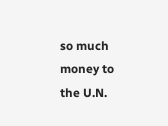so much money to the U.N.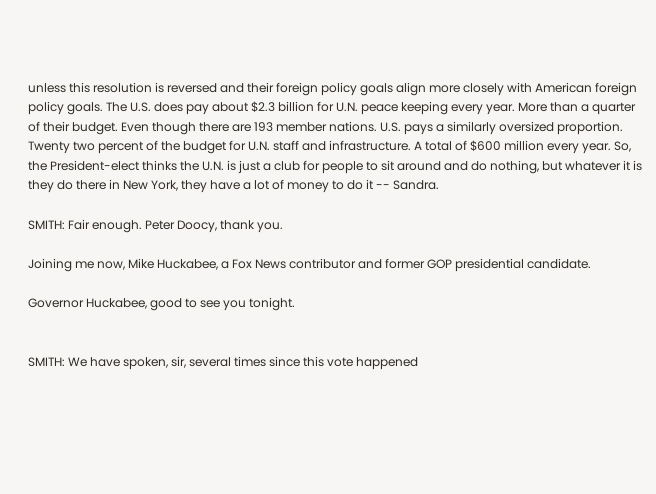unless this resolution is reversed and their foreign policy goals align more closely with American foreign policy goals. The U.S. does pay about $2.3 billion for U.N. peace keeping every year. More than a quarter of their budget. Even though there are 193 member nations. U.S. pays a similarly oversized proportion. Twenty two percent of the budget for U.N. staff and infrastructure. A total of $600 million every year. So, the President-elect thinks the U.N. is just a club for people to sit around and do nothing, but whatever it is they do there in New York, they have a lot of money to do it -- Sandra.

SMITH: Fair enough. Peter Doocy, thank you.

Joining me now, Mike Huckabee, a Fox News contributor and former GOP presidential candidate.

Governor Huckabee, good to see you tonight.


SMITH: We have spoken, sir, several times since this vote happened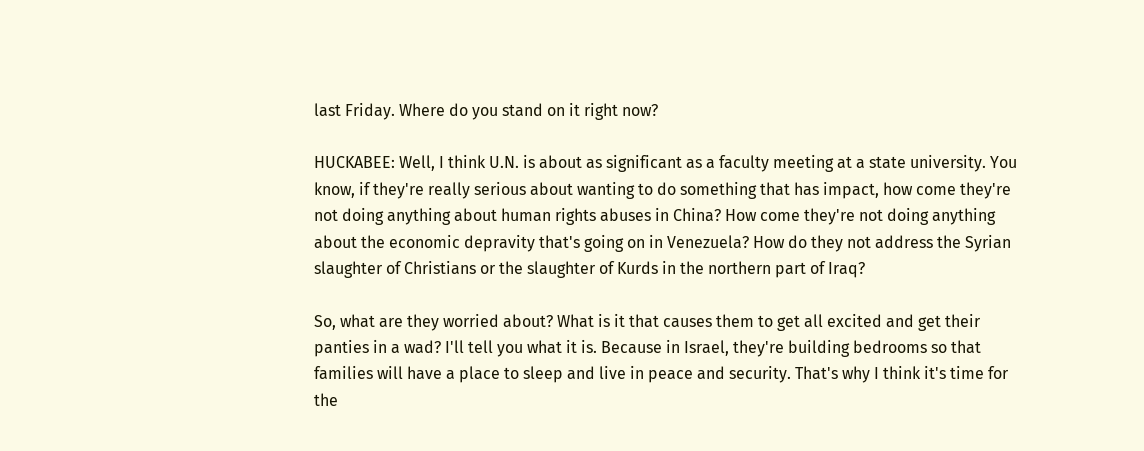last Friday. Where do you stand on it right now?

HUCKABEE: Well, I think U.N. is about as significant as a faculty meeting at a state university. You know, if they're really serious about wanting to do something that has impact, how come they're not doing anything about human rights abuses in China? How come they're not doing anything about the economic depravity that's going on in Venezuela? How do they not address the Syrian slaughter of Christians or the slaughter of Kurds in the northern part of Iraq?

So, what are they worried about? What is it that causes them to get all excited and get their panties in a wad? I'll tell you what it is. Because in Israel, they're building bedrooms so that families will have a place to sleep and live in peace and security. That's why I think it's time for the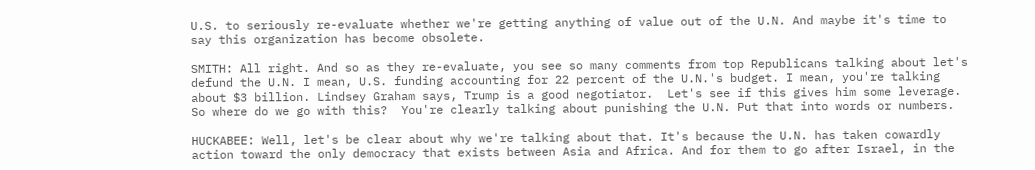U.S. to seriously re-evaluate whether we're getting anything of value out of the U.N. And maybe it's time to say this organization has become obsolete.

SMITH: All right. And so as they re-evaluate, you see so many comments from top Republicans talking about let's defund the U.N. I mean, U.S. funding accounting for 22 percent of the U.N.'s budget. I mean, you're talking about $3 billion. Lindsey Graham says, Trump is a good negotiator.  Let's see if this gives him some leverage. So where do we go with this?  You're clearly talking about punishing the U.N. Put that into words or numbers.

HUCKABEE: Well, let's be clear about why we're talking about that. It's because the U.N. has taken cowardly action toward the only democracy that exists between Asia and Africa. And for them to go after Israel, in the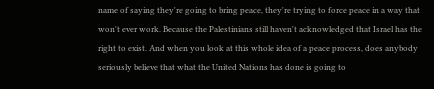name of saying they're going to bring peace, they're trying to force peace in a way that won't ever work. Because the Palestinians still haven't acknowledged that Israel has the right to exist. And when you look at this whole idea of a peace process, does anybody seriously believe that what the United Nations has done is going to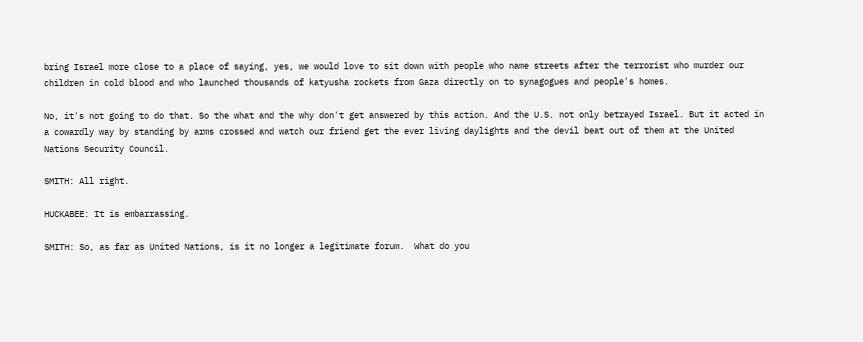bring Israel more close to a place of saying, yes, we would love to sit down with people who name streets after the terrorist who murder our children in cold blood and who launched thousands of katyusha rockets from Gaza directly on to synagogues and people's homes.

No, it's not going to do that. So the what and the why don't get answered by this action. And the U.S. not only betrayed Israel. But it acted in a cowardly way by standing by arms crossed and watch our friend get the ever living daylights and the devil beat out of them at the United Nations Security Council.

SMITH: All right.

HUCKABEE: It is embarrassing.

SMITH: So, as far as United Nations, is it no longer a legitimate forum.  What do you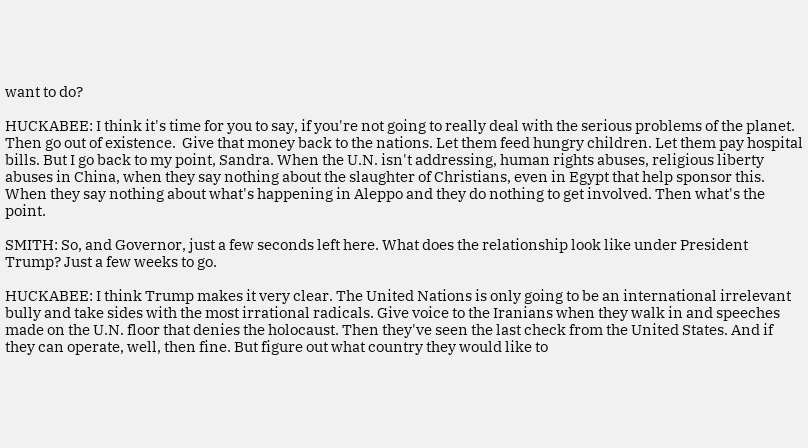want to do?

HUCKABEE: I think it's time for you to say, if you're not going to really deal with the serious problems of the planet. Then go out of existence.  Give that money back to the nations. Let them feed hungry children. Let them pay hospital bills. But I go back to my point, Sandra. When the U.N. isn't addressing, human rights abuses, religious liberty abuses in China, when they say nothing about the slaughter of Christians, even in Egypt that help sponsor this. When they say nothing about what's happening in Aleppo and they do nothing to get involved. Then what's the point.

SMITH: So, and Governor, just a few seconds left here. What does the relationship look like under President Trump? Just a few weeks to go.

HUCKABEE: I think Trump makes it very clear. The United Nations is only going to be an international irrelevant bully and take sides with the most irrational radicals. Give voice to the Iranians when they walk in and speeches made on the U.N. floor that denies the holocaust. Then they've seen the last check from the United States. And if they can operate, well, then fine. But figure out what country they would like to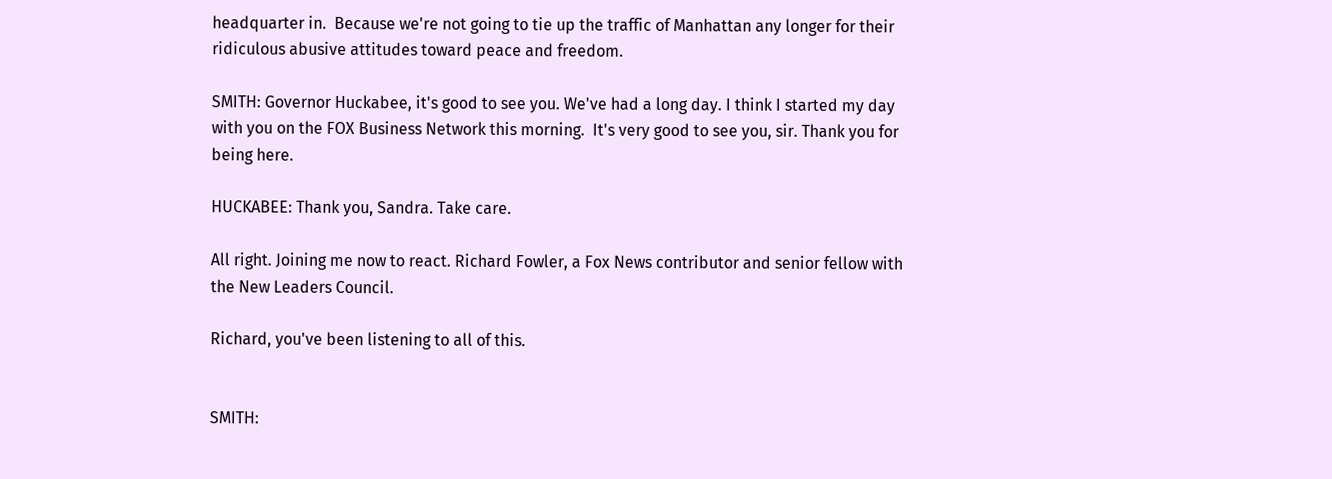headquarter in.  Because we're not going to tie up the traffic of Manhattan any longer for their ridiculous abusive attitudes toward peace and freedom.

SMITH: Governor Huckabee, it's good to see you. We've had a long day. I think I started my day with you on the FOX Business Network this morning.  It's very good to see you, sir. Thank you for being here.

HUCKABEE: Thank you, Sandra. Take care.

All right. Joining me now to react. Richard Fowler, a Fox News contributor and senior fellow with the New Leaders Council.

Richard, you've been listening to all of this.


SMITH: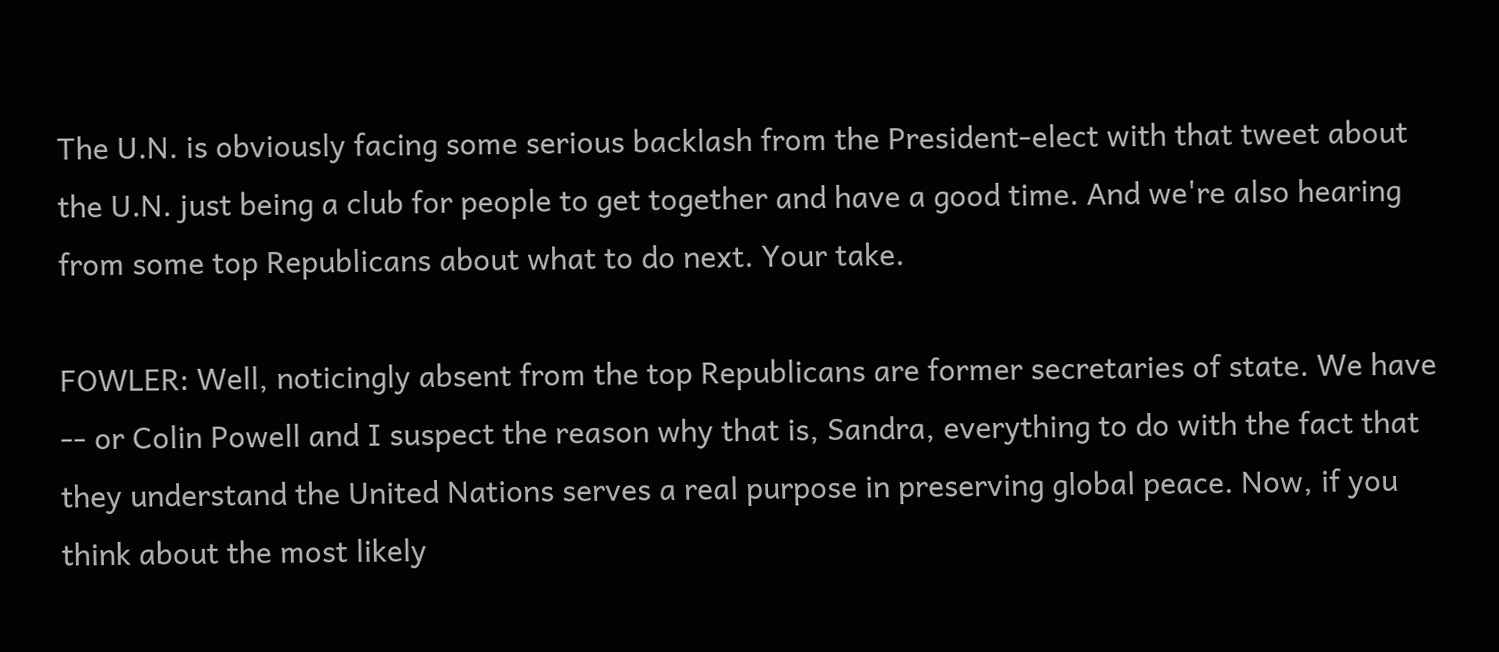The U.N. is obviously facing some serious backlash from the President-elect with that tweet about the U.N. just being a club for people to get together and have a good time. And we're also hearing from some top Republicans about what to do next. Your take.

FOWLER: Well, noticingly absent from the top Republicans are former secretaries of state. We have -- or Colin Powell and I suspect the reason why that is, Sandra, everything to do with the fact that they understand the United Nations serves a real purpose in preserving global peace. Now, if you think about the most likely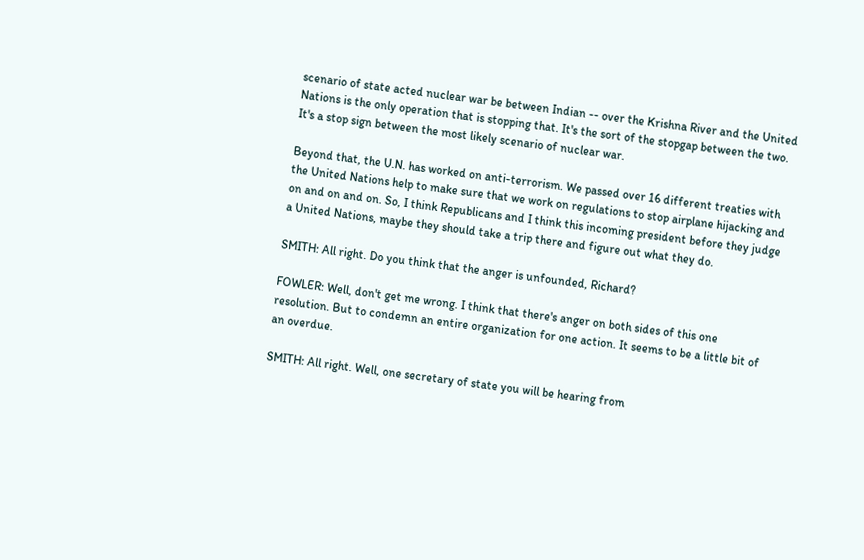scenario of state acted nuclear war be between Indian -- over the Krishna River and the United Nations is the only operation that is stopping that. It's the sort of the stopgap between the two. It's a stop sign between the most likely scenario of nuclear war.

Beyond that, the U.N. has worked on anti-terrorism. We passed over 16 different treaties with the United Nations help to make sure that we work on regulations to stop airplane hijacking and on and on and on. So, I think Republicans and I think this incoming president before they judge a United Nations, maybe they should take a trip there and figure out what they do.

SMITH: All right. Do you think that the anger is unfounded, Richard?

FOWLER: Well, don't get me wrong. I think that there's anger on both sides of this one resolution. But to condemn an entire organization for one action. It seems to be a little bit of an overdue.

SMITH: All right. Well, one secretary of state you will be hearing from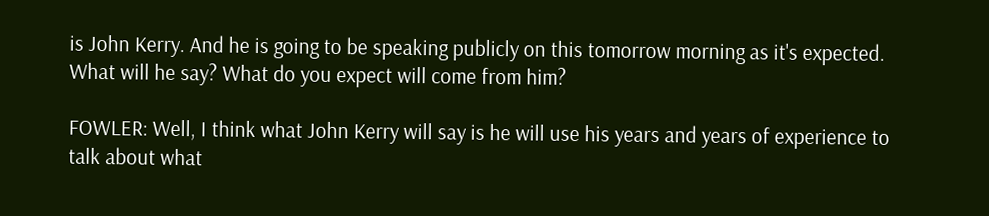is John Kerry. And he is going to be speaking publicly on this tomorrow morning as it's expected. What will he say? What do you expect will come from him?

FOWLER: Well, I think what John Kerry will say is he will use his years and years of experience to talk about what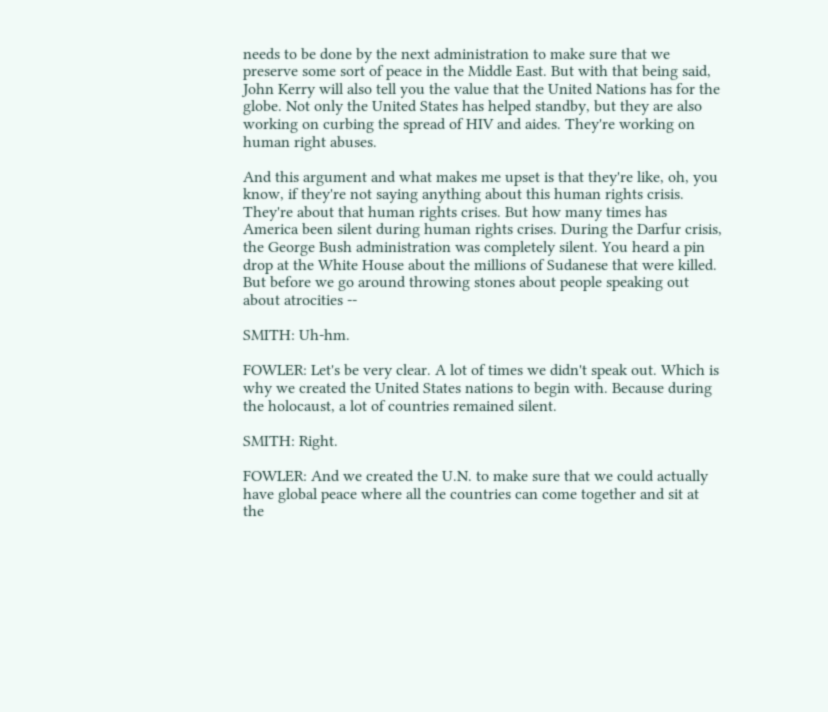needs to be done by the next administration to make sure that we preserve some sort of peace in the Middle East. But with that being said, John Kerry will also tell you the value that the United Nations has for the globe. Not only the United States has helped standby, but they are also working on curbing the spread of HIV and aides. They're working on human right abuses.

And this argument and what makes me upset is that they're like, oh, you know, if they're not saying anything about this human rights crisis.  They're about that human rights crises. But how many times has America been silent during human rights crises. During the Darfur crisis, the George Bush administration was completely silent. You heard a pin drop at the White House about the millions of Sudanese that were killed. But before we go around throwing stones about people speaking out about atrocities --

SMITH: Uh-hm.

FOWLER: Let's be very clear. A lot of times we didn't speak out. Which is why we created the United States nations to begin with. Because during the holocaust, a lot of countries remained silent.

SMITH: Right.

FOWLER: And we created the U.N. to make sure that we could actually have global peace where all the countries can come together and sit at the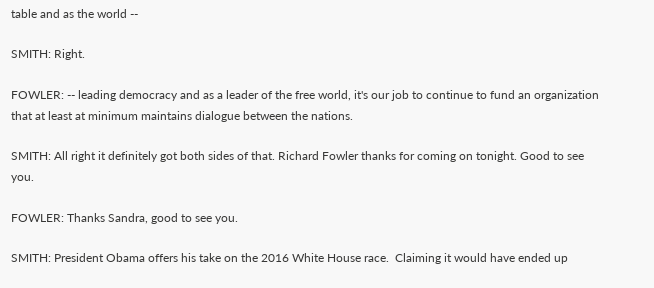table and as the world --

SMITH: Right.

FOWLER: -- leading democracy and as a leader of the free world, it's our job to continue to fund an organization that at least at minimum maintains dialogue between the nations.

SMITH: All right it definitely got both sides of that. Richard Fowler thanks for coming on tonight. Good to see you.

FOWLER: Thanks Sandra, good to see you.

SMITH: President Obama offers his take on the 2016 White House race.  Claiming it would have ended up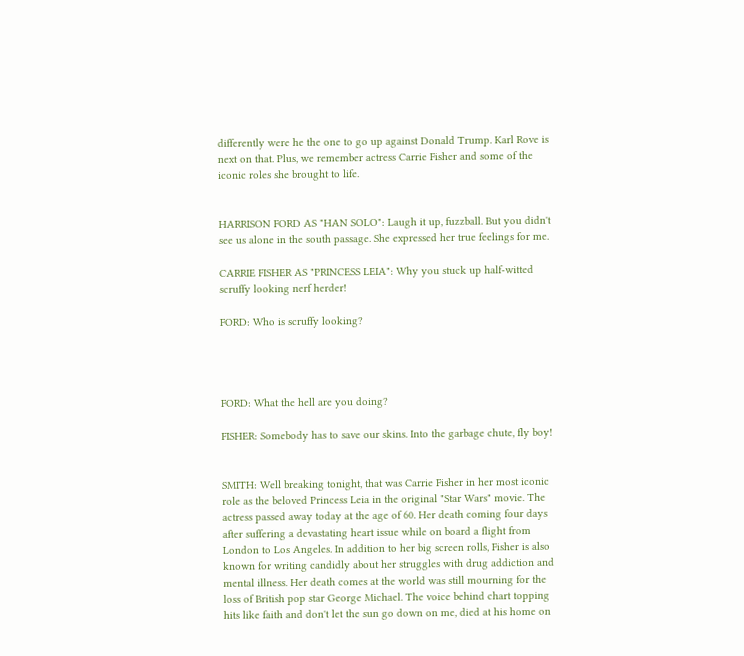differently were he the one to go up against Donald Trump. Karl Rove is next on that. Plus, we remember actress Carrie Fisher and some of the iconic roles she brought to life.


HARRISON FORD AS "HAN SOLO": Laugh it up, fuzzball. But you didn't see us alone in the south passage. She expressed her true feelings for me.

CARRIE FISHER AS "PRINCESS LEIA": Why you stuck up half-witted scruffy looking nerf herder!

FORD: Who is scruffy looking?




FORD: What the hell are you doing?

FISHER: Somebody has to save our skins. Into the garbage chute, fly boy!


SMITH: Well breaking tonight, that was Carrie Fisher in her most iconic role as the beloved Princess Leia in the original "Star Wars" movie. The actress passed away today at the age of 60. Her death coming four days after suffering a devastating heart issue while on board a flight from London to Los Angeles. In addition to her big screen rolls, Fisher is also known for writing candidly about her struggles with drug addiction and mental illness. Her death comes at the world was still mourning for the loss of British pop star George Michael. The voice behind chart topping hits like faith and don't let the sun go down on me, died at his home on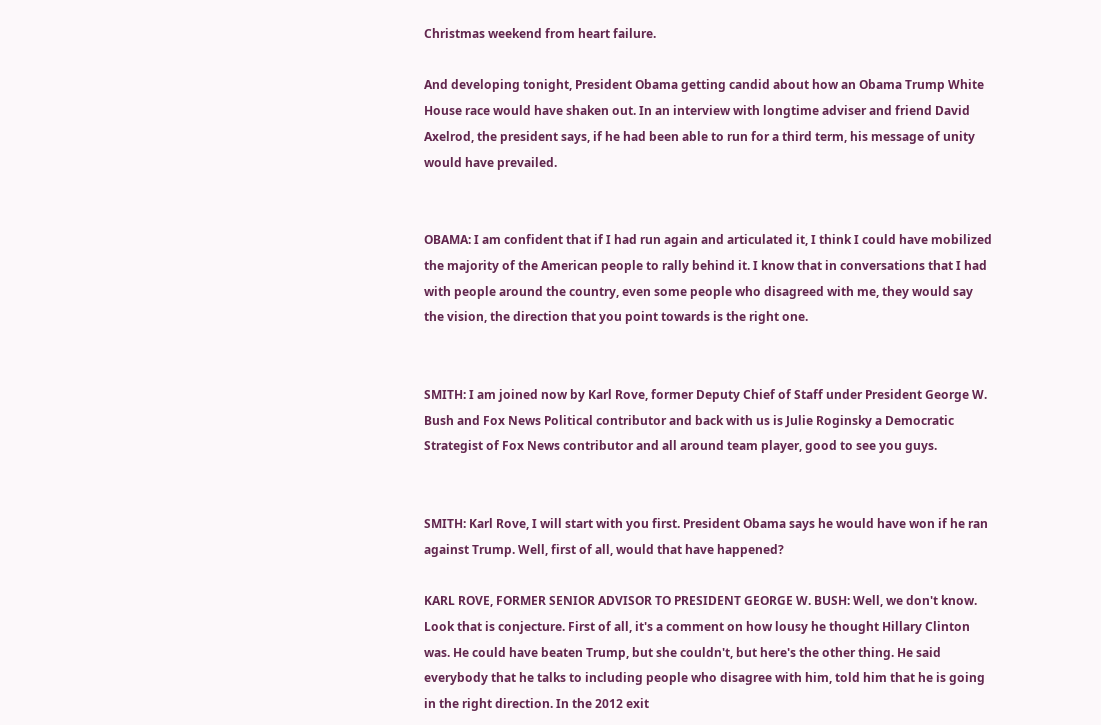Christmas weekend from heart failure.

And developing tonight, President Obama getting candid about how an Obama Trump White House race would have shaken out. In an interview with longtime adviser and friend David Axelrod, the president says, if he had been able to run for a third term, his message of unity would have prevailed.


OBAMA: I am confident that if I had run again and articulated it, I think I could have mobilized the majority of the American people to rally behind it. I know that in conversations that I had with people around the country, even some people who disagreed with me, they would say the vision, the direction that you point towards is the right one.


SMITH: I am joined now by Karl Rove, former Deputy Chief of Staff under President George W. Bush and Fox News Political contributor and back with us is Julie Roginsky a Democratic Strategist of Fox News contributor and all around team player, good to see you guys.


SMITH: Karl Rove, I will start with you first. President Obama says he would have won if he ran against Trump. Well, first of all, would that have happened?

KARL ROVE, FORMER SENIOR ADVISOR TO PRESIDENT GEORGE W. BUSH: Well, we don't know. Look that is conjecture. First of all, it's a comment on how lousy he thought Hillary Clinton was. He could have beaten Trump, but she couldn't, but here's the other thing. He said everybody that he talks to including people who disagree with him, told him that he is going in the right direction. In the 2012 exit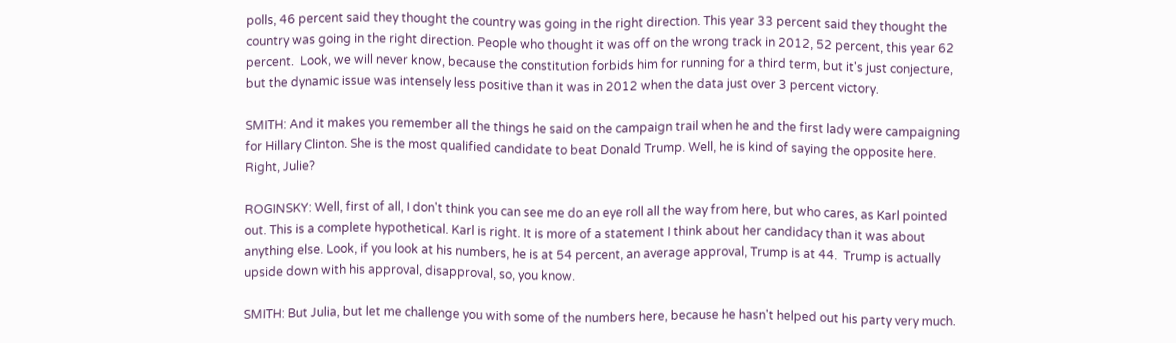polls, 46 percent said they thought the country was going in the right direction. This year 33 percent said they thought the country was going in the right direction. People who thought it was off on the wrong track in 2012, 52 percent, this year 62 percent.  Look, we will never know, because the constitution forbids him for running for a third term, but it's just conjecture, but the dynamic issue was intensely less positive than it was in 2012 when the data just over 3 percent victory.

SMITH: And it makes you remember all the things he said on the campaign trail when he and the first lady were campaigning for Hillary Clinton. She is the most qualified candidate to beat Donald Trump. Well, he is kind of saying the opposite here. Right, Julie?

ROGINSKY: Well, first of all, I don't think you can see me do an eye roll all the way from here, but who cares, as Karl pointed out. This is a complete hypothetical. Karl is right. It is more of a statement I think about her candidacy than it was about anything else. Look, if you look at his numbers, he is at 54 percent, an average approval, Trump is at 44.  Trump is actually upside down with his approval, disapproval, so, you know.

SMITH: But Julia, but let me challenge you with some of the numbers here, because he hasn't helped out his party very much.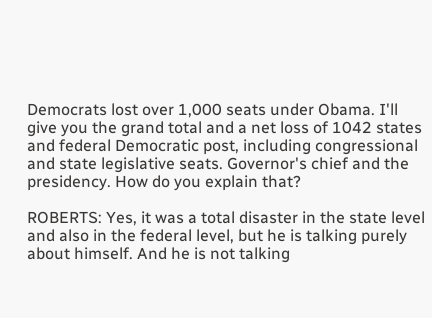Democrats lost over 1,000 seats under Obama. I'll give you the grand total and a net loss of 1042 states and federal Democratic post, including congressional and state legislative seats. Governor's chief and the presidency. How do you explain that?

ROBERTS: Yes, it was a total disaster in the state level and also in the federal level, but he is talking purely about himself. And he is not talking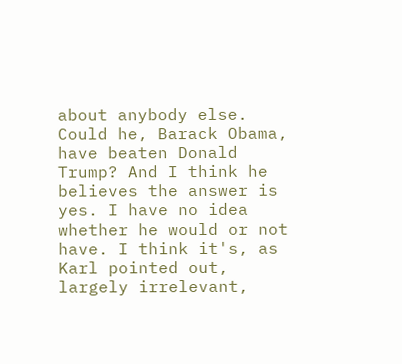about anybody else. Could he, Barack Obama, have beaten Donald Trump? And I think he believes the answer is yes. I have no idea whether he would or not have. I think it's, as Karl pointed out, largely irrelevant,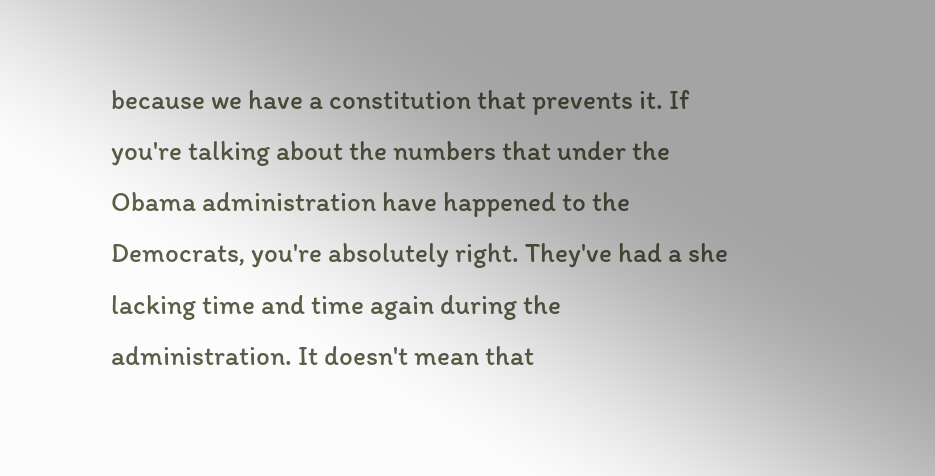because we have a constitution that prevents it. If you're talking about the numbers that under the Obama administration have happened to the Democrats, you're absolutely right. They've had a she lacking time and time again during the administration. It doesn't mean that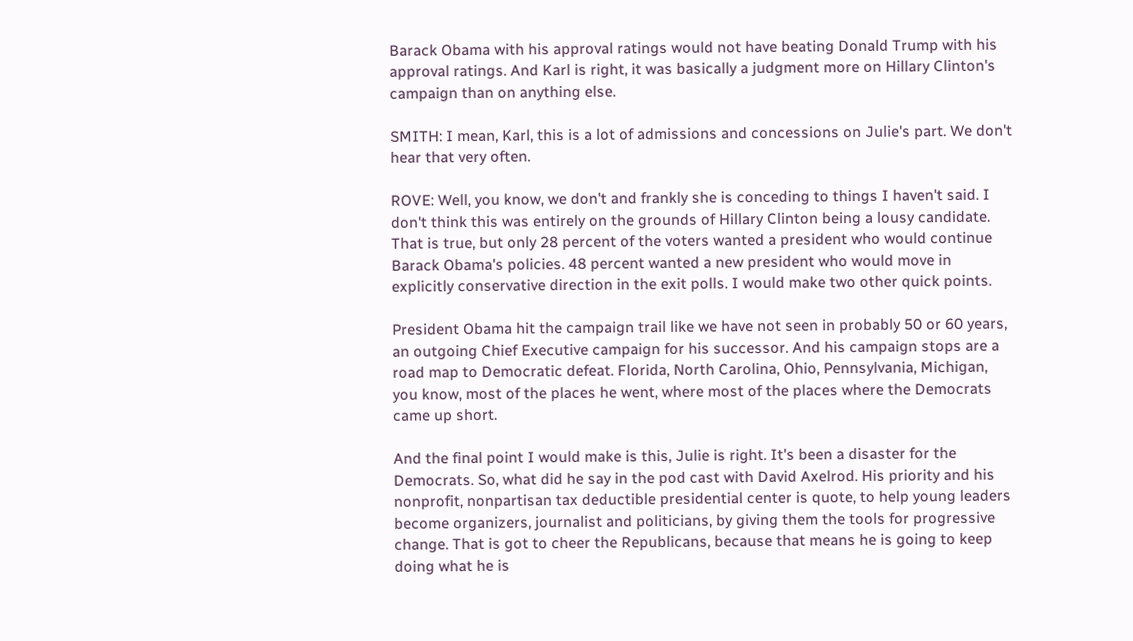Barack Obama with his approval ratings would not have beating Donald Trump with his approval ratings. And Karl is right, it was basically a judgment more on Hillary Clinton's campaign than on anything else.

SMITH: I mean, Karl, this is a lot of admissions and concessions on Julie's part. We don't hear that very often.

ROVE: Well, you know, we don't and frankly she is conceding to things I haven't said. I don't think this was entirely on the grounds of Hillary Clinton being a lousy candidate. That is true, but only 28 percent of the voters wanted a president who would continue Barack Obama's policies. 48 percent wanted a new president who would move in explicitly conservative direction in the exit polls. I would make two other quick points.

President Obama hit the campaign trail like we have not seen in probably 50 or 60 years, an outgoing Chief Executive campaign for his successor. And his campaign stops are a road map to Democratic defeat. Florida, North Carolina, Ohio, Pennsylvania, Michigan, you know, most of the places he went, where most of the places where the Democrats came up short.

And the final point I would make is this, Julie is right. It's been a disaster for the Democrats. So, what did he say in the pod cast with David Axelrod. His priority and his nonprofit, nonpartisan tax deductible presidential center is quote, to help young leaders become organizers, journalist and politicians, by giving them the tools for progressive change. That is got to cheer the Republicans, because that means he is going to keep doing what he is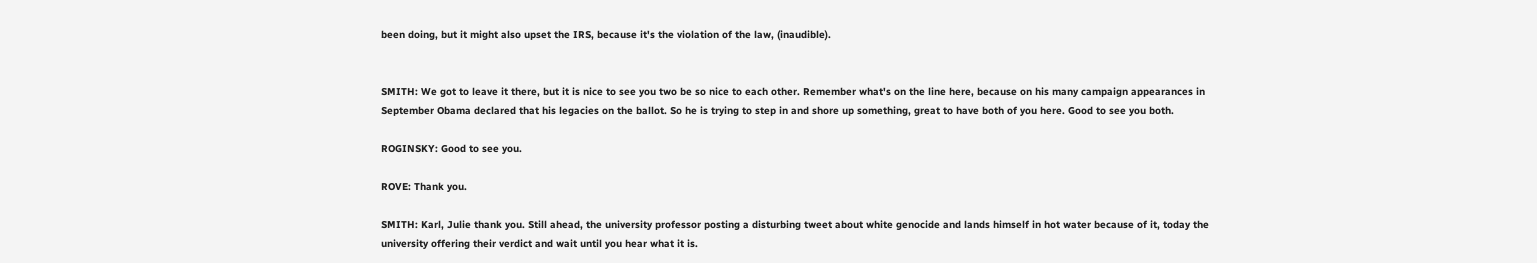been doing, but it might also upset the IRS, because it's the violation of the law, (inaudible).


SMITH: We got to leave it there, but it is nice to see you two be so nice to each other. Remember what's on the line here, because on his many campaign appearances in September Obama declared that his legacies on the ballot. So he is trying to step in and shore up something, great to have both of you here. Good to see you both.

ROGINSKY: Good to see you.

ROVE: Thank you.

SMITH: Karl, Julie thank you. Still ahead, the university professor posting a disturbing tweet about white genocide and lands himself in hot water because of it, today the university offering their verdict and wait until you hear what it is.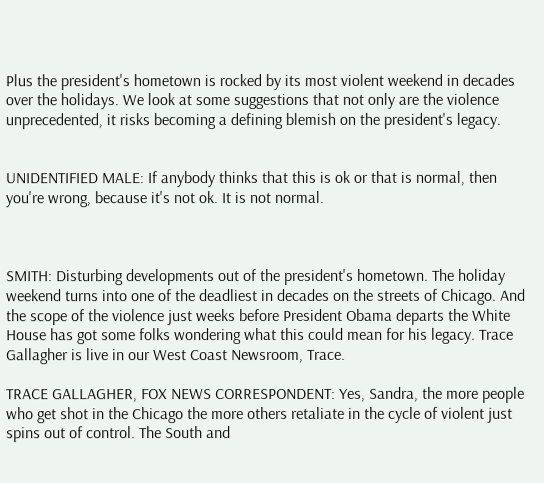Plus the president's hometown is rocked by its most violent weekend in decades over the holidays. We look at some suggestions that not only are the violence unprecedented, it risks becoming a defining blemish on the president's legacy.


UNIDENTIFIED MALE: If anybody thinks that this is ok or that is normal, then you're wrong, because it's not ok. It is not normal.



SMITH: Disturbing developments out of the president's hometown. The holiday weekend turns into one of the deadliest in decades on the streets of Chicago. And the scope of the violence just weeks before President Obama departs the White House has got some folks wondering what this could mean for his legacy. Trace Gallagher is live in our West Coast Newsroom, Trace.

TRACE GALLAGHER, FOX NEWS CORRESPONDENT: Yes, Sandra, the more people who get shot in the Chicago the more others retaliate in the cycle of violent just spins out of control. The South and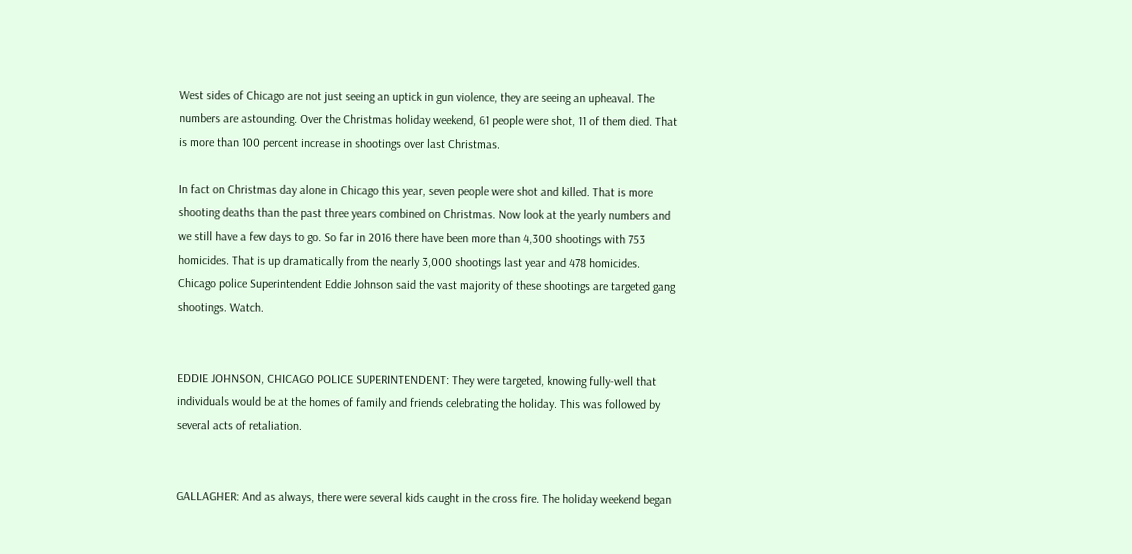West sides of Chicago are not just seeing an uptick in gun violence, they are seeing an upheaval. The numbers are astounding. Over the Christmas holiday weekend, 61 people were shot, 11 of them died. That is more than 100 percent increase in shootings over last Christmas.

In fact on Christmas day alone in Chicago this year, seven people were shot and killed. That is more shooting deaths than the past three years combined on Christmas. Now look at the yearly numbers and we still have a few days to go. So far in 2016 there have been more than 4,300 shootings with 753 homicides. That is up dramatically from the nearly 3,000 shootings last year and 478 homicides. Chicago police Superintendent Eddie Johnson said the vast majority of these shootings are targeted gang shootings. Watch.


EDDIE JOHNSON, CHICAGO POLICE SUPERINTENDENT: They were targeted, knowing fully-well that individuals would be at the homes of family and friends celebrating the holiday. This was followed by several acts of retaliation.


GALLAGHER: And as always, there were several kids caught in the cross fire. The holiday weekend began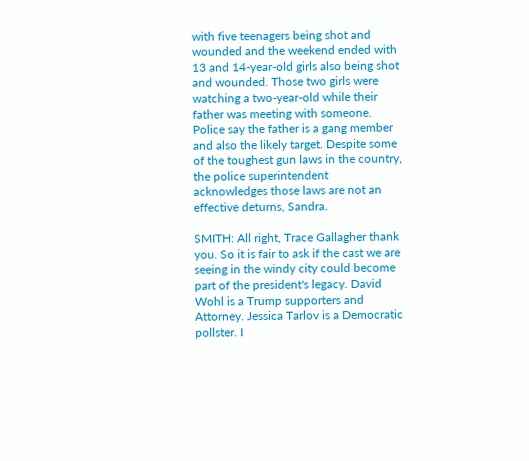with five teenagers being shot and wounded and the weekend ended with 13 and 14-year-old girls also being shot and wounded. Those two girls were watching a two-year-old while their father was meeting with someone. Police say the father is a gang member and also the likely target. Despite some of the toughest gun laws in the country, the police superintendent acknowledges those laws are not an effective deturns, Sandra.

SMITH: All right, Trace Gallagher thank you. So it is fair to ask if the cast we are seeing in the windy city could become part of the president's legacy. David Wohl is a Trump supporters and Attorney. Jessica Tarlov is a Democratic pollster. I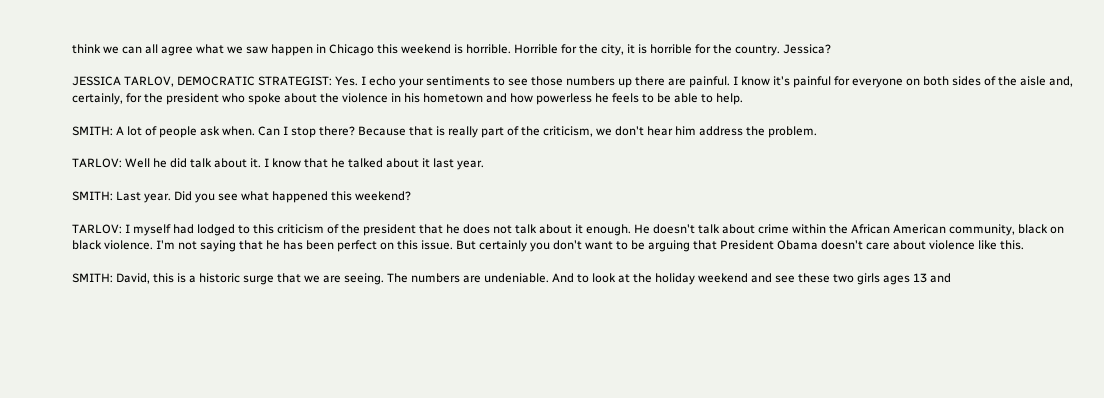think we can all agree what we saw happen in Chicago this weekend is horrible. Horrible for the city, it is horrible for the country. Jessica?

JESSICA TARLOV, DEMOCRATIC STRATEGIST: Yes. I echo your sentiments to see those numbers up there are painful. I know it's painful for everyone on both sides of the aisle and, certainly, for the president who spoke about the violence in his hometown and how powerless he feels to be able to help.

SMITH: A lot of people ask when. Can I stop there? Because that is really part of the criticism, we don't hear him address the problem.

TARLOV: Well he did talk about it. I know that he talked about it last year.

SMITH: Last year. Did you see what happened this weekend?

TARLOV: I myself had lodged to this criticism of the president that he does not talk about it enough. He doesn't talk about crime within the African American community, black on black violence. I'm not saying that he has been perfect on this issue. But certainly you don't want to be arguing that President Obama doesn't care about violence like this.

SMITH: David, this is a historic surge that we are seeing. The numbers are undeniable. And to look at the holiday weekend and see these two girls ages 13 and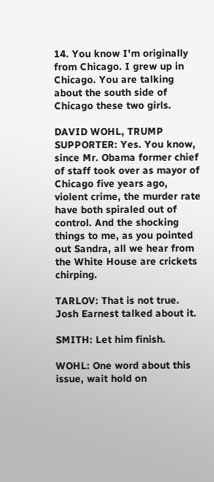14. You know I'm originally from Chicago. I grew up in Chicago. You are talking about the south side of Chicago these two girls.

DAVID WOHL, TRUMP SUPPORTER: Yes. You know, since Mr. Obama former chief of staff took over as mayor of Chicago five years ago, violent crime, the murder rate have both spiraled out of control. And the shocking things to me, as you pointed out Sandra, all we hear from the White House are crickets chirping.

TARLOV: That is not true. Josh Earnest talked about it.

SMITH: Let him finish.

WOHL: One word about this issue, wait hold on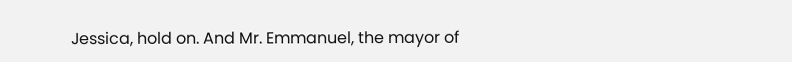Jessica, hold on. And Mr. Emmanuel, the mayor of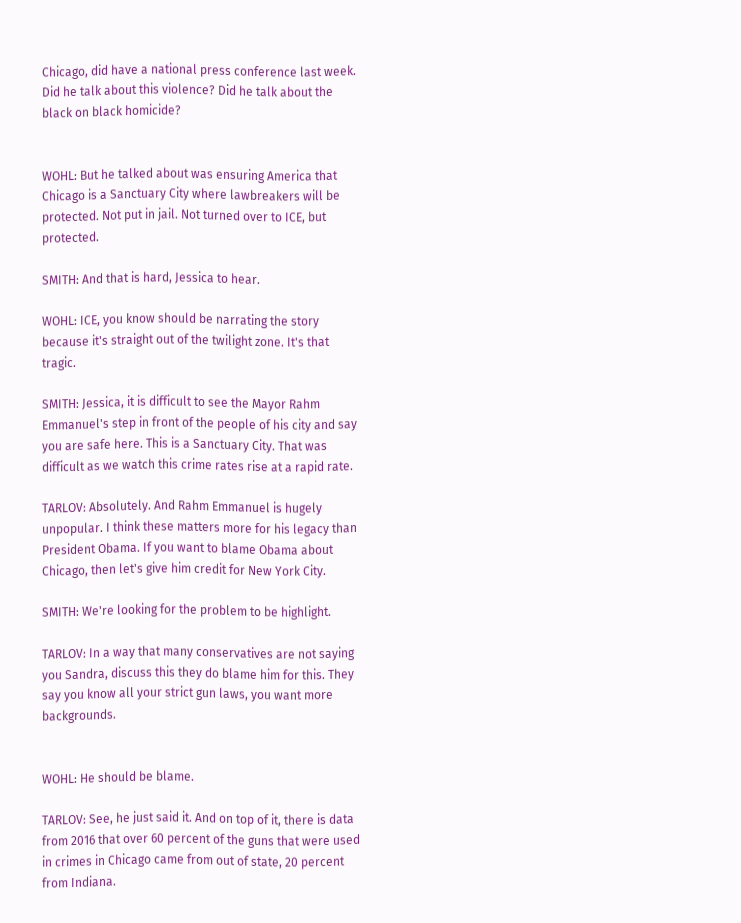Chicago, did have a national press conference last week. Did he talk about this violence? Did he talk about the black on black homicide?


WOHL: But he talked about was ensuring America that Chicago is a Sanctuary City where lawbreakers will be protected. Not put in jail. Not turned over to ICE, but protected.

SMITH: And that is hard, Jessica to hear.

WOHL: ICE, you know should be narrating the story because it's straight out of the twilight zone. It's that tragic.

SMITH: Jessica, it is difficult to see the Mayor Rahm Emmanuel's step in front of the people of his city and say you are safe here. This is a Sanctuary City. That was difficult as we watch this crime rates rise at a rapid rate.

TARLOV: Absolutely. And Rahm Emmanuel is hugely unpopular. I think these matters more for his legacy than President Obama. If you want to blame Obama about Chicago, then let's give him credit for New York City.

SMITH: We're looking for the problem to be highlight.

TARLOV: In a way that many conservatives are not saying you Sandra, discuss this they do blame him for this. They say you know all your strict gun laws, you want more backgrounds.


WOHL: He should be blame.

TARLOV: See, he just said it. And on top of it, there is data from 2016 that over 60 percent of the guns that were used in crimes in Chicago came from out of state, 20 percent from Indiana.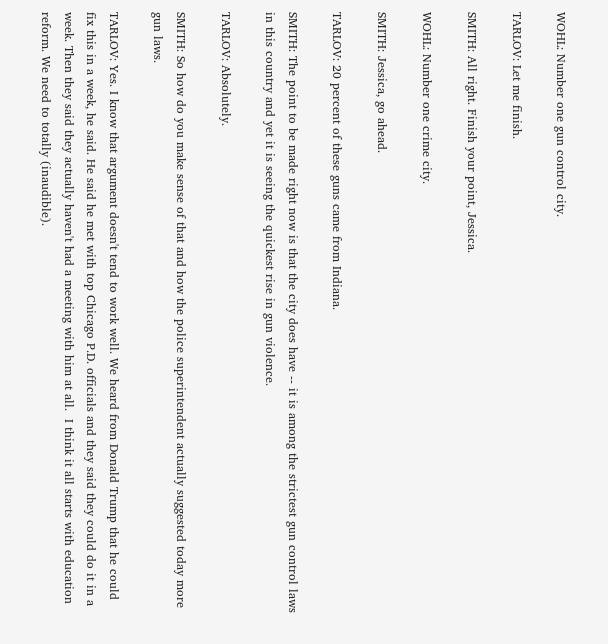WOHL: Number one gun control city.

TARLOV: Let me finish.

SMITH: All right. Finish your point, Jessica.

WOHL: Number one crime city.

SMITH: Jessica, go ahead.

TARLOV: 20 percent of these guns came from Indiana.

SMITH: The point to be made right now is that the city does have -- it is among the strictest gun control laws in this country and yet it is seeing the quickest rise in gun violence.

TARLOV: Absolutely.

SMITH: So how do you make sense of that and how the police superintendent actually suggested today more gun laws.

TARLOV: Yes. I know that argument doesn't tend to work well. We heard from Donald Trump that he could fix this in a week, he said. He said he met with top Chicago P.D. officials and they said they could do it in a week. Then they said they actually haven't had a meeting with him at all.  I think it all starts with education reform. We need to totally (inaudible).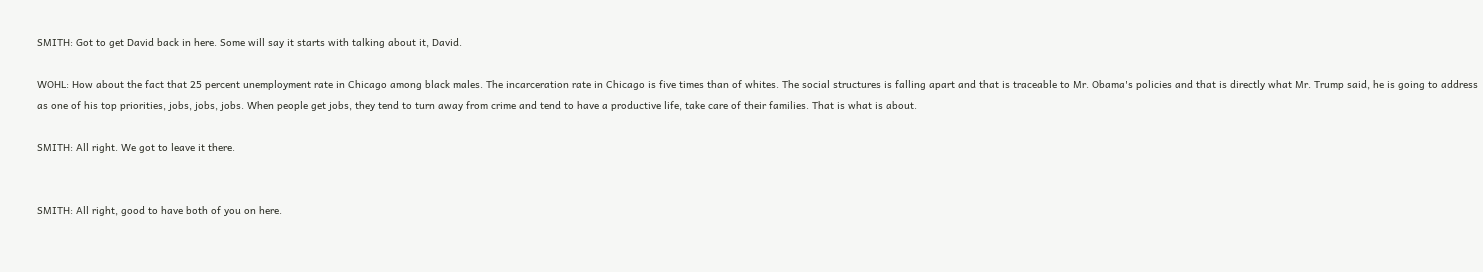SMITH: Got to get David back in here. Some will say it starts with talking about it, David.

WOHL: How about the fact that 25 percent unemployment rate in Chicago among black males. The incarceration rate in Chicago is five times than of whites. The social structures is falling apart and that is traceable to Mr. Obama's policies and that is directly what Mr. Trump said, he is going to address as one of his top priorities, jobs, jobs, jobs. When people get jobs, they tend to turn away from crime and tend to have a productive life, take care of their families. That is what is about.

SMITH: All right. We got to leave it there.


SMITH: All right, good to have both of you on here.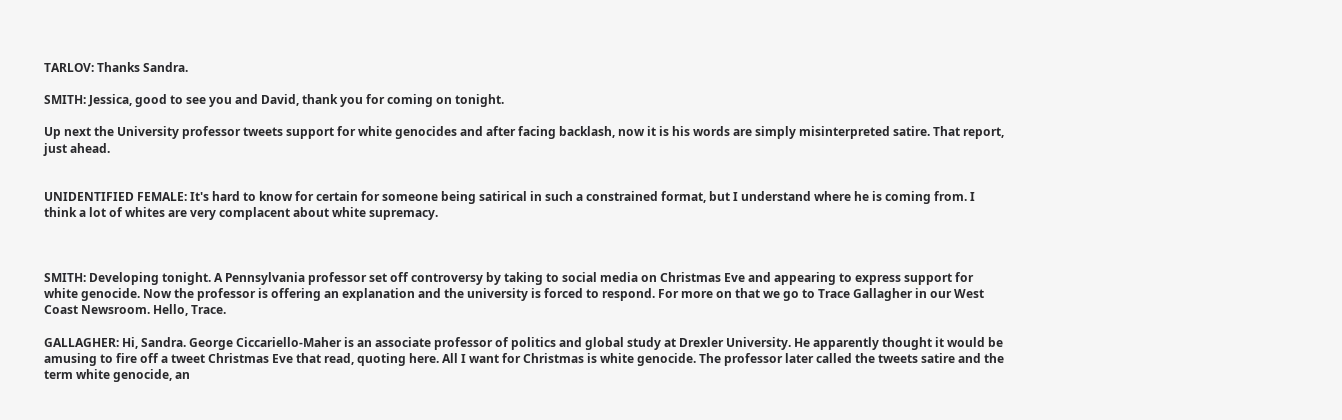TARLOV: Thanks Sandra.

SMITH: Jessica, good to see you and David, thank you for coming on tonight.

Up next the University professor tweets support for white genocides and after facing backlash, now it is his words are simply misinterpreted satire. That report, just ahead.


UNIDENTIFIED FEMALE: It's hard to know for certain for someone being satirical in such a constrained format, but I understand where he is coming from. I think a lot of whites are very complacent about white supremacy.



SMITH: Developing tonight. A Pennsylvania professor set off controversy by taking to social media on Christmas Eve and appearing to express support for white genocide. Now the professor is offering an explanation and the university is forced to respond. For more on that we go to Trace Gallagher in our West Coast Newsroom. Hello, Trace.

GALLAGHER: Hi, Sandra. George Ciccariello-Maher is an associate professor of politics and global study at Drexler University. He apparently thought it would be amusing to fire off a tweet Christmas Eve that read, quoting here. All I want for Christmas is white genocide. The professor later called the tweets satire and the term white genocide, an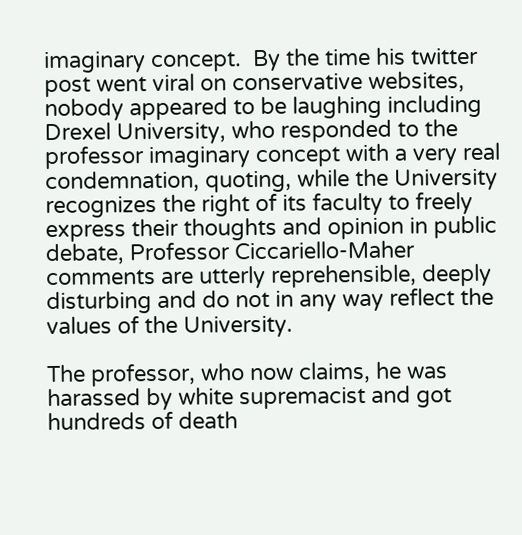imaginary concept.  By the time his twitter post went viral on conservative websites, nobody appeared to be laughing including Drexel University, who responded to the professor imaginary concept with a very real condemnation, quoting, while the University recognizes the right of its faculty to freely express their thoughts and opinion in public debate, Professor Ciccariello-Maher comments are utterly reprehensible, deeply disturbing and do not in any way reflect the values of the University.

The professor, who now claims, he was harassed by white supremacist and got hundreds of death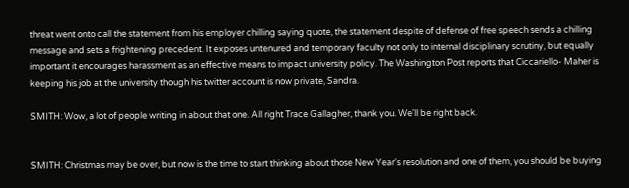threat went onto call the statement from his employer chilling saying quote, the statement despite of defense of free speech sends a chilling message and sets a frightening precedent. It exposes untenured and temporary faculty not only to internal disciplinary scrutiny, but equally important it encourages harassment as an effective means to impact university policy. The Washington Post reports that Ciccariello- Maher is keeping his job at the university though his twitter account is now private, Sandra.

SMITH: Wow, a lot of people writing in about that one. All right Trace Gallagher, thank you. We'll be right back.


SMITH: Christmas may be over, but now is the time to start thinking about those New Year's resolution and one of them, you should be buying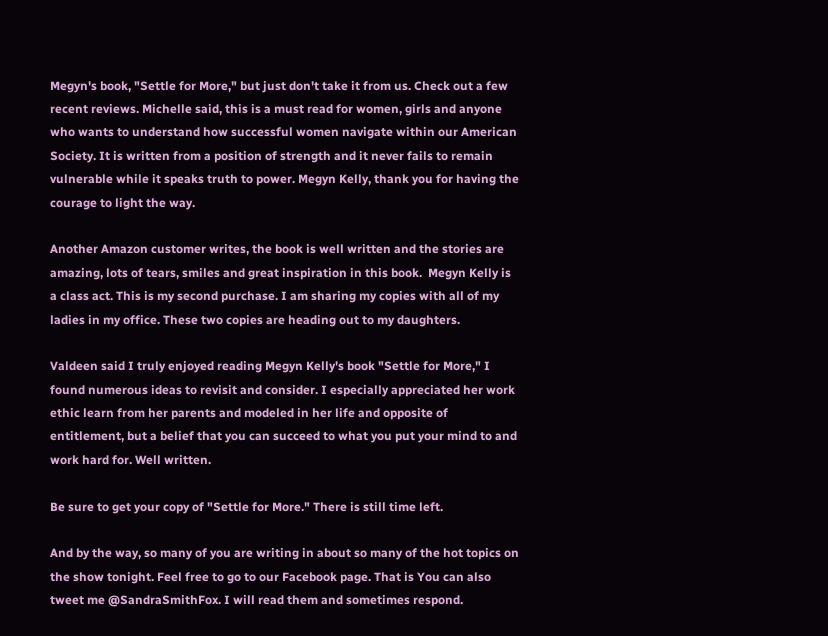Megyn's book, "Settle for More," but just don't take it from us. Check out a few recent reviews. Michelle said, this is a must read for women, girls and anyone who wants to understand how successful women navigate within our American Society. It is written from a position of strength and it never fails to remain vulnerable while it speaks truth to power. Megyn Kelly, thank you for having the courage to light the way.

Another Amazon customer writes, the book is well written and the stories are amazing, lots of tears, smiles and great inspiration in this book.  Megyn Kelly is a class act. This is my second purchase. I am sharing my copies with all of my ladies in my office. These two copies are heading out to my daughters.

Valdeen said I truly enjoyed reading Megyn Kelly's book "Settle for More," I found numerous ideas to revisit and consider. I especially appreciated her work ethic learn from her parents and modeled in her life and opposite of entitlement, but a belief that you can succeed to what you put your mind to and work hard for. Well written.

Be sure to get your copy of "Settle for More." There is still time left.

And by the way, so many of you are writing in about so many of the hot topics on the show tonight. Feel free to go to our Facebook page. That is You can also tweet me @SandraSmithFox. I will read them and sometimes respond.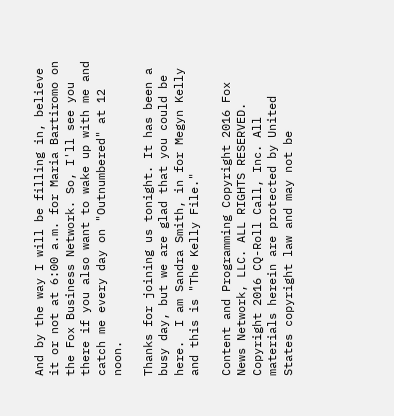And by the way I will be filling in, believe it or not at 6:00 a.m. for Maria Bartiromo on the Fox Business Network. So, I'll see you there if you also want to wake up with me and catch me every day on "Outnumbered" at 12 noon.

Thanks for joining us tonight. It has been a busy day, but we are glad that you could be here.  I am Sandra Smith, in for Megyn Kelly and this is "The Kelly File."

Content and Programming Copyright 2016 Fox News Network, LLC. ALL RIGHTS RESERVED. Copyright 2016 CQ-Roll Call, Inc. All materials herein are protected by United States copyright law and may not be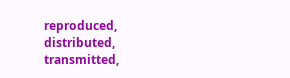reproduced, distributed, transmitted,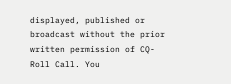displayed, published or broadcast without the prior written permission of CQ-Roll Call. You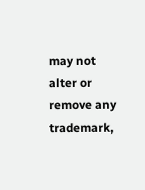may not alter or remove any trademark,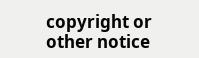copyright or other notice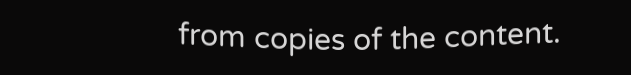from copies of the content.